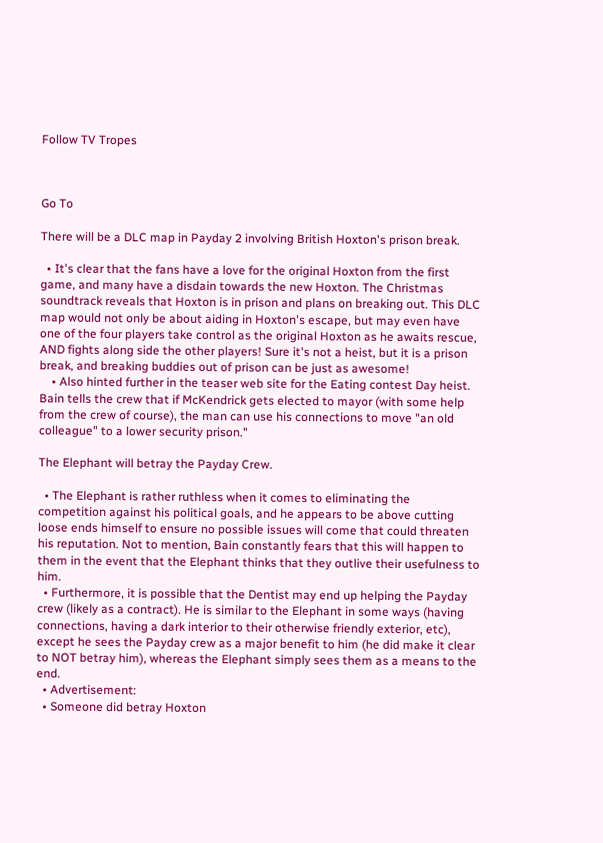Follow TV Tropes



Go To

There will be a DLC map in Payday 2 involving British Hoxton's prison break.

  • It's clear that the fans have a love for the original Hoxton from the first game, and many have a disdain towards the new Hoxton. The Christmas soundtrack reveals that Hoxton is in prison and plans on breaking out. This DLC map would not only be about aiding in Hoxton's escape, but may even have one of the four players take control as the original Hoxton as he awaits rescue, AND fights along side the other players! Sure it's not a heist, but it is a prison break, and breaking buddies out of prison can be just as awesome!
    • Also hinted further in the teaser web site for the Eating contest Day heist. Bain tells the crew that if McKendrick gets elected to mayor (with some help from the crew of course), the man can use his connections to move "an old colleague" to a lower security prison."

The Elephant will betray the Payday Crew.

  • The Elephant is rather ruthless when it comes to eliminating the competition against his political goals, and he appears to be above cutting loose ends himself to ensure no possible issues will come that could threaten his reputation. Not to mention, Bain constantly fears that this will happen to them in the event that the Elephant thinks that they outlive their usefulness to him.
  • Furthermore, it is possible that the Dentist may end up helping the Payday crew (likely as a contract). He is similar to the Elephant in some ways (having connections, having a dark interior to their otherwise friendly exterior, etc), except he sees the Payday crew as a major benefit to him (he did make it clear to NOT betray him), whereas the Elephant simply sees them as a means to the end.
  • Advertisement:
  • Someone did betray Hoxton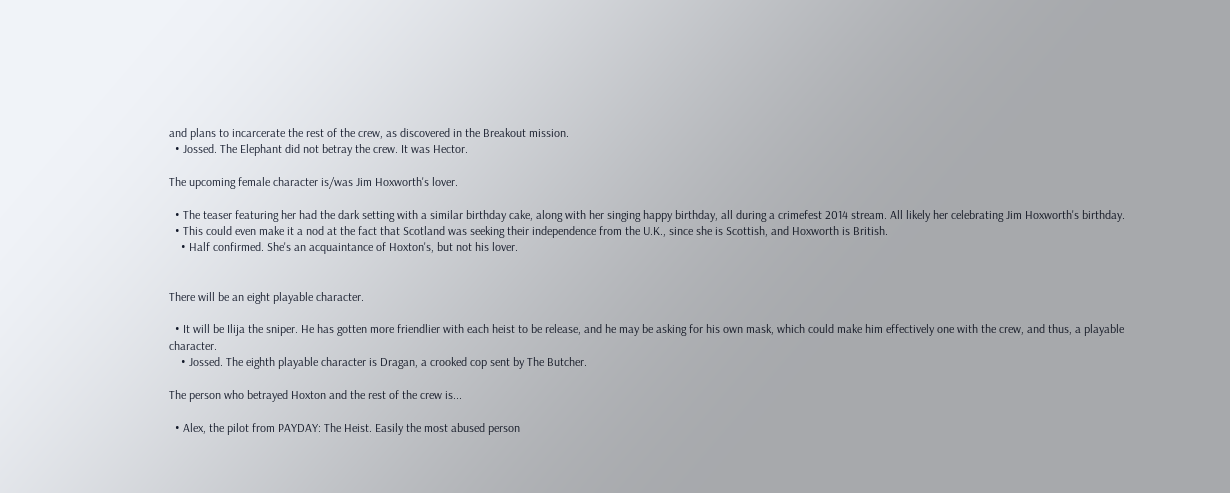and plans to incarcerate the rest of the crew, as discovered in the Breakout mission.
  • Jossed. The Elephant did not betray the crew. It was Hector.

The upcoming female character is/was Jim Hoxworth's lover.

  • The teaser featuring her had the dark setting with a similar birthday cake, along with her singing happy birthday, all during a crimefest 2014 stream. All likely her celebrating Jim Hoxworth's birthday.
  • This could even make it a nod at the fact that Scotland was seeking their independence from the U.K., since she is Scottish, and Hoxworth is British.
    • Half confirmed. She's an acquaintance of Hoxton's, but not his lover.


There will be an eight playable character.

  • It will be Ilija the sniper. He has gotten more friendlier with each heist to be release, and he may be asking for his own mask, which could make him effectively one with the crew, and thus, a playable character.
    • Jossed. The eighth playable character is Dragan, a crooked cop sent by The Butcher.

The person who betrayed Hoxton and the rest of the crew is...

  • Alex, the pilot from PAYDAY: The Heist. Easily the most abused person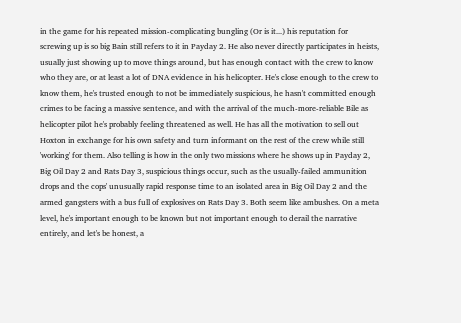in the game for his repeated mission-complicating bungling (Or is it...) his reputation for screwing up is so big Bain still refers to it in Payday 2. He also never directly participates in heists, usually just showing up to move things around, but has enough contact with the crew to know who they are, or at least a lot of DNA evidence in his helicopter. He's close enough to the crew to know them, he's trusted enough to not be immediately suspicious, he hasn't committed enough crimes to be facing a massive sentence, and with the arrival of the much-more-reliable Bile as helicopter pilot he's probably feeling threatened as well. He has all the motivation to sell out Hoxton in exchange for his own safety and turn informant on the rest of the crew while still 'working' for them. Also telling is how in the only two missions where he shows up in Payday 2, Big Oil Day 2 and Rats Day 3, suspicious things occur, such as the usually-failed ammunition drops and the cops' unusually rapid response time to an isolated area in Big Oil Day 2 and the armed gangsters with a bus full of explosives on Rats Day 3. Both seem like ambushes. On a meta level, he's important enough to be known but not important enough to derail the narrative entirely, and let's be honest, a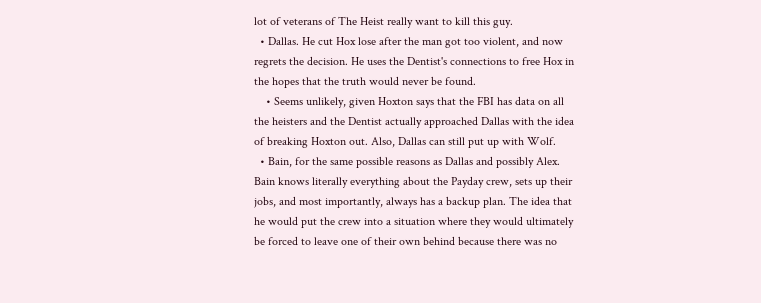lot of veterans of The Heist really want to kill this guy.
  • Dallas. He cut Hox lose after the man got too violent, and now regrets the decision. He uses the Dentist's connections to free Hox in the hopes that the truth would never be found.
    • Seems unlikely, given Hoxton says that the FBI has data on all the heisters and the Dentist actually approached Dallas with the idea of breaking Hoxton out. Also, Dallas can still put up with Wolf.
  • Bain, for the same possible reasons as Dallas and possibly Alex. Bain knows literally everything about the Payday crew, sets up their jobs, and most importantly, always has a backup plan. The idea that he would put the crew into a situation where they would ultimately be forced to leave one of their own behind because there was no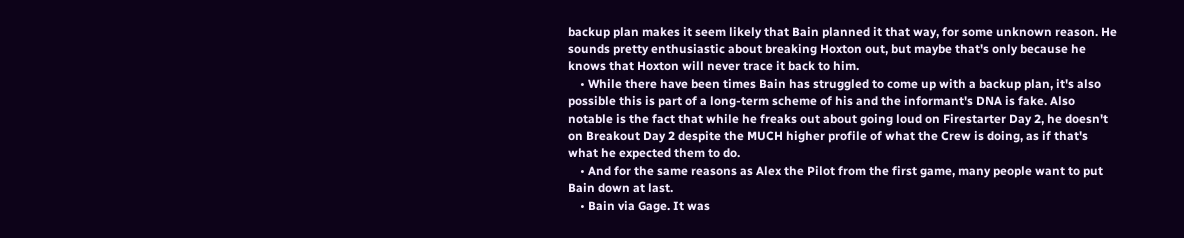backup plan makes it seem likely that Bain planned it that way, for some unknown reason. He sounds pretty enthusiastic about breaking Hoxton out, but maybe that's only because he knows that Hoxton will never trace it back to him.
    • While there have been times Bain has struggled to come up with a backup plan, it's also possible this is part of a long-term scheme of his and the informant's DNA is fake. Also notable is the fact that while he freaks out about going loud on Firestarter Day 2, he doesn't on Breakout Day 2 despite the MUCH higher profile of what the Crew is doing, as if that's what he expected them to do.
    • And for the same reasons as Alex the Pilot from the first game, many people want to put Bain down at last.
    • Bain via Gage. It was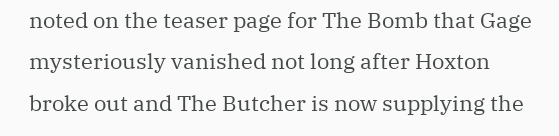noted on the teaser page for The Bomb that Gage mysteriously vanished not long after Hoxton broke out and The Butcher is now supplying the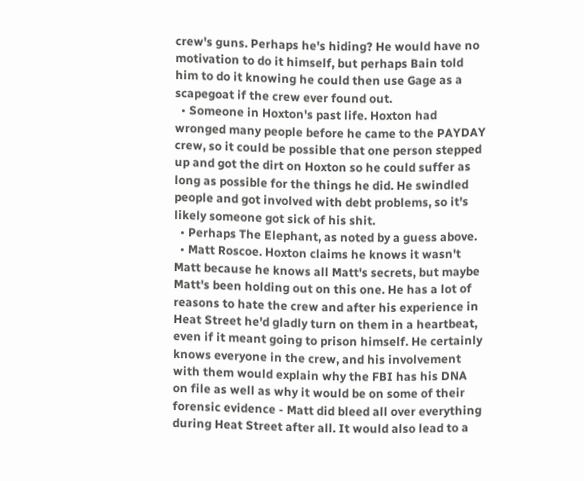crew's guns. Perhaps he's hiding? He would have no motivation to do it himself, but perhaps Bain told him to do it knowing he could then use Gage as a scapegoat if the crew ever found out.
  • Someone in Hoxton's past life. Hoxton had wronged many people before he came to the PAYDAY crew, so it could be possible that one person stepped up and got the dirt on Hoxton so he could suffer as long as possible for the things he did. He swindled people and got involved with debt problems, so it's likely someone got sick of his shit.
  • Perhaps The Elephant, as noted by a guess above.
  • Matt Roscoe. Hoxton claims he knows it wasn't Matt because he knows all Matt's secrets, but maybe Matt's been holding out on this one. He has a lot of reasons to hate the crew and after his experience in Heat Street he'd gladly turn on them in a heartbeat, even if it meant going to prison himself. He certainly knows everyone in the crew, and his involvement with them would explain why the FBI has his DNA on file as well as why it would be on some of their forensic evidence - Matt did bleed all over everything during Heat Street after all. It would also lead to a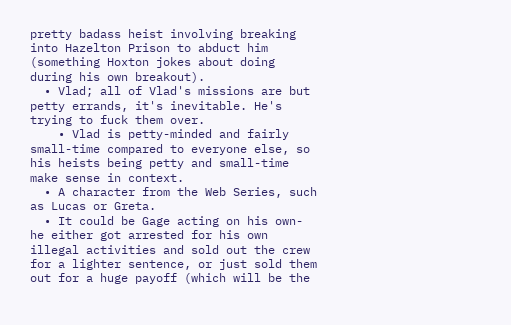pretty badass heist involving breaking into Hazelton Prison to abduct him (something Hoxton jokes about doing during his own breakout).
  • Vlad; all of Vlad's missions are but petty errands, it's inevitable. He's trying to fuck them over.
    • Vlad is petty-minded and fairly small-time compared to everyone else, so his heists being petty and small-time make sense in context.
  • A character from the Web Series, such as Lucas or Greta.
  • It could be Gage acting on his own- he either got arrested for his own illegal activities and sold out the crew for a lighter sentence, or just sold them out for a huge payoff (which will be the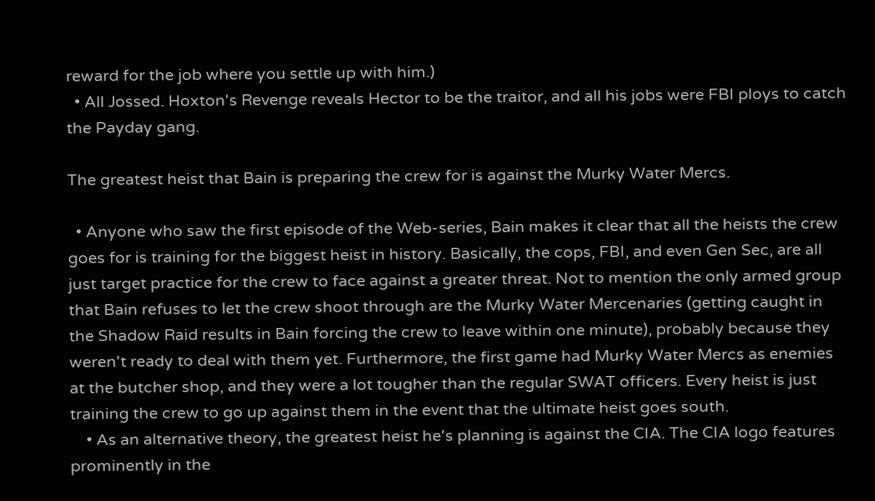reward for the job where you settle up with him.)
  • All Jossed. Hoxton's Revenge reveals Hector to be the traitor, and all his jobs were FBI ploys to catch the Payday gang.

The greatest heist that Bain is preparing the crew for is against the Murky Water Mercs.

  • Anyone who saw the first episode of the Web-series, Bain makes it clear that all the heists the crew goes for is training for the biggest heist in history. Basically, the cops, FBI, and even Gen Sec, are all just target practice for the crew to face against a greater threat. Not to mention the only armed group that Bain refuses to let the crew shoot through are the Murky Water Mercenaries (getting caught in the Shadow Raid results in Bain forcing the crew to leave within one minute), probably because they weren't ready to deal with them yet. Furthermore, the first game had Murky Water Mercs as enemies at the butcher shop, and they were a lot tougher than the regular SWAT officers. Every heist is just training the crew to go up against them in the event that the ultimate heist goes south.
    • As an alternative theory, the greatest heist he's planning is against the CIA. The CIA logo features prominently in the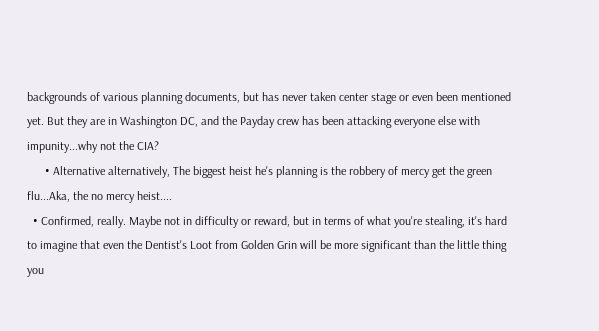backgrounds of various planning documents, but has never taken center stage or even been mentioned yet. But they are in Washington DC, and the Payday crew has been attacking everyone else with impunity...why not the CIA?
      • Alternative alternatively, The biggest heist he's planning is the robbery of mercy get the green flu...Aka, the no mercy heist....
  • Confirmed, really. Maybe not in difficulty or reward, but in terms of what you're stealing, it's hard to imagine that even the Dentist's Loot from Golden Grin will be more significant than the little thing you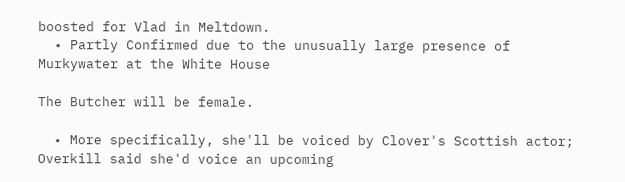boosted for Vlad in Meltdown.
  • Partly Confirmed due to the unusually large presence of Murkywater at the White House

The Butcher will be female.

  • More specifically, she'll be voiced by Clover's Scottish actor; Overkill said she'd voice an upcoming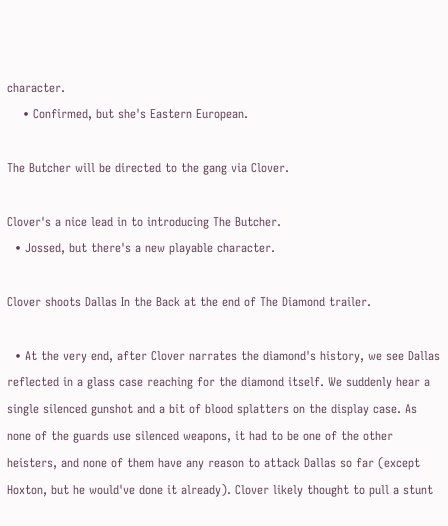character.
    • Confirmed, but she's Eastern European.

The Butcher will be directed to the gang via Clover.

Clover's a nice lead in to introducing The Butcher.
  • Jossed, but there's a new playable character.

Clover shoots Dallas In the Back at the end of The Diamond trailer.

  • At the very end, after Clover narrates the diamond's history, we see Dallas reflected in a glass case reaching for the diamond itself. We suddenly hear a single silenced gunshot and a bit of blood splatters on the display case. As none of the guards use silenced weapons, it had to be one of the other heisters, and none of them have any reason to attack Dallas so far (except Hoxton, but he would've done it already). Clover likely thought to pull a stunt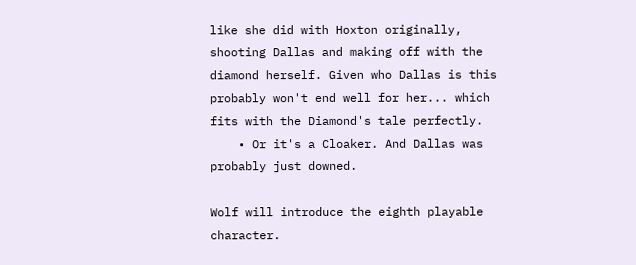like she did with Hoxton originally, shooting Dallas and making off with the diamond herself. Given who Dallas is this probably won't end well for her... which fits with the Diamond's tale perfectly.
    • Or it's a Cloaker. And Dallas was probably just downed.

Wolf will introduce the eighth playable character.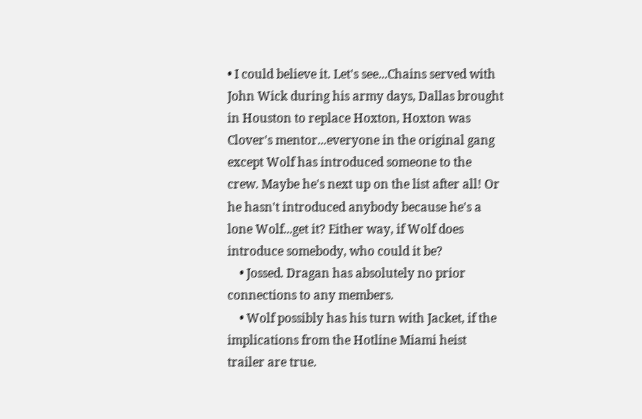• I could believe it. Let's see...Chains served with John Wick during his army days, Dallas brought in Houston to replace Hoxton, Hoxton was Clover's mentor...everyone in the original gang except Wolf has introduced someone to the crew. Maybe he's next up on the list after all! Or he hasn't introduced anybody because he's a lone Wolf...get it? Either way, if Wolf does introduce somebody, who could it be?
    • Jossed. Dragan has absolutely no prior connections to any members.
    • Wolf possibly has his turn with Jacket, if the implications from the Hotline Miami heist trailer are true.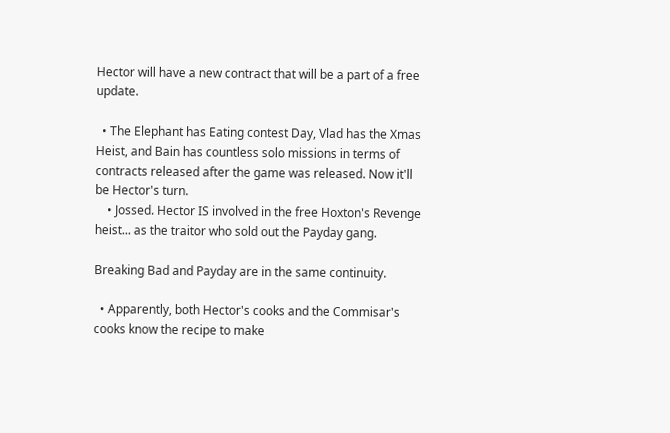Hector will have a new contract that will be a part of a free update.

  • The Elephant has Eating contest Day, Vlad has the Xmas Heist, and Bain has countless solo missions in terms of contracts released after the game was released. Now it'll be Hector's turn.
    • Jossed. Hector IS involved in the free Hoxton's Revenge heist... as the traitor who sold out the Payday gang.

Breaking Bad and Payday are in the same continuity.

  • Apparently, both Hector's cooks and the Commisar's cooks know the recipe to make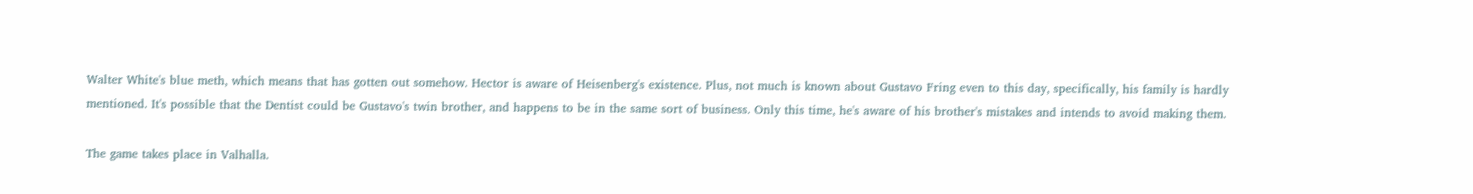Walter White's blue meth, which means that has gotten out somehow. Hector is aware of Heisenberg's existence. Plus, not much is known about Gustavo Fring even to this day, specifically, his family is hardly mentioned. It's possible that the Dentist could be Gustavo's twin brother, and happens to be in the same sort of business. Only this time, he's aware of his brother's mistakes and intends to avoid making them.

The game takes place in Valhalla.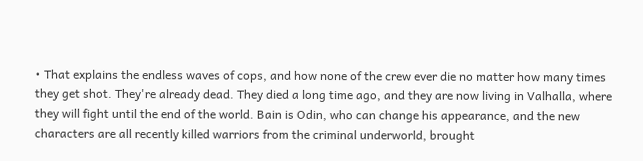• That explains the endless waves of cops, and how none of the crew ever die no matter how many times they get shot. They're already dead. They died a long time ago, and they are now living in Valhalla, where they will fight until the end of the world. Bain is Odin, who can change his appearance, and the new characters are all recently killed warriors from the criminal underworld, brought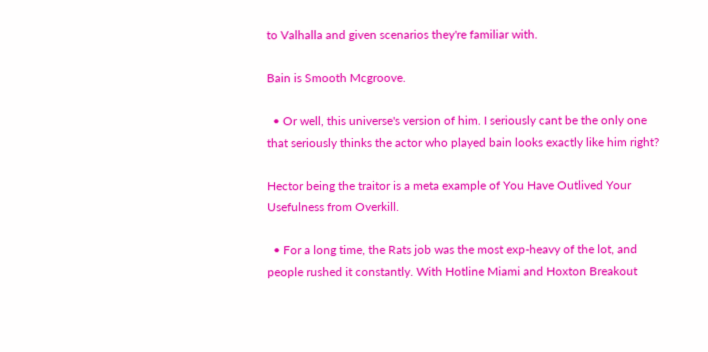to Valhalla and given scenarios they're familiar with.

Bain is Smooth Mcgroove.

  • Or well, this universe's version of him. I seriously cant be the only one that seriously thinks the actor who played bain looks exactly like him right?

Hector being the traitor is a meta example of You Have Outlived Your Usefulness from Overkill.

  • For a long time, the Rats job was the most exp-heavy of the lot, and people rushed it constantly. With Hotline Miami and Hoxton Breakout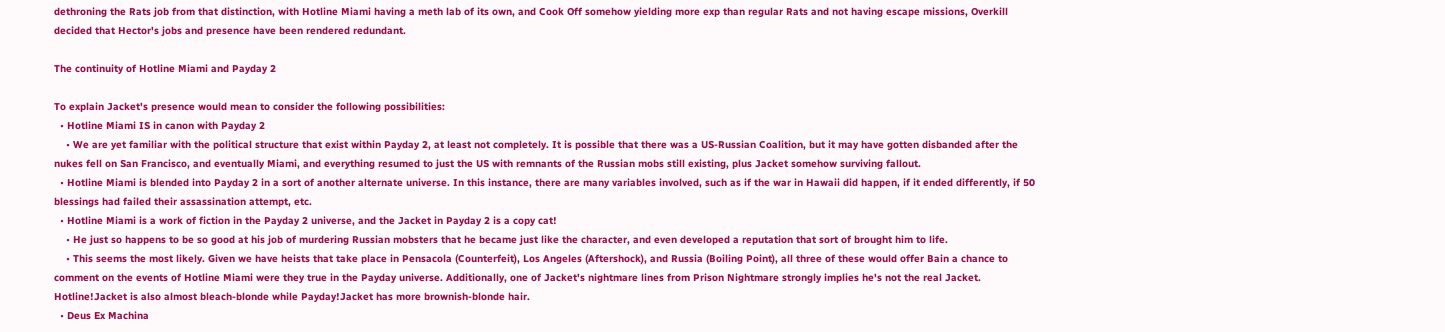dethroning the Rats job from that distinction, with Hotline Miami having a meth lab of its own, and Cook Off somehow yielding more exp than regular Rats and not having escape missions, Overkill decided that Hector's jobs and presence have been rendered redundant.

The continuity of Hotline Miami and Payday 2

To explain Jacket's presence would mean to consider the following possibilities:
  • Hotline Miami IS in canon with Payday 2
    • We are yet familiar with the political structure that exist within Payday 2, at least not completely. It is possible that there was a US-Russian Coalition, but it may have gotten disbanded after the nukes fell on San Francisco, and eventually Miami, and everything resumed to just the US with remnants of the Russian mobs still existing, plus Jacket somehow surviving fallout.
  • Hotline Miami is blended into Payday 2 in a sort of another alternate universe. In this instance, there are many variables involved, such as if the war in Hawaii did happen, if it ended differently, if 50 blessings had failed their assassination attempt, etc.
  • Hotline Miami is a work of fiction in the Payday 2 universe, and the Jacket in Payday 2 is a copy cat!
    • He just so happens to be so good at his job of murdering Russian mobsters that he became just like the character, and even developed a reputation that sort of brought him to life.
    • This seems the most likely. Given we have heists that take place in Pensacola (Counterfeit), Los Angeles (Aftershock), and Russia (Boiling Point), all three of these would offer Bain a chance to comment on the events of Hotline Miami were they true in the Payday universe. Additionally, one of Jacket's nightmare lines from Prison Nightmare strongly implies he's not the real Jacket. Hotline!Jacket is also almost bleach-blonde while Payday!Jacket has more brownish-blonde hair.
  • Deus Ex Machina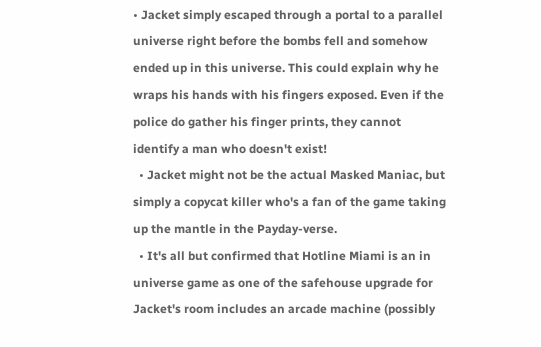• Jacket simply escaped through a portal to a parallel universe right before the bombs fell and somehow ended up in this universe. This could explain why he wraps his hands with his fingers exposed. Even if the police do gather his finger prints, they cannot identify a man who doesn't exist!
  • Jacket might not be the actual Masked Maniac, but simply a copycat killer who's a fan of the game taking up the mantle in the Payday-verse.
  • It's all but confirmed that Hotline Miami is an in universe game as one of the safehouse upgrade for Jacket's room includes an arcade machine (possibly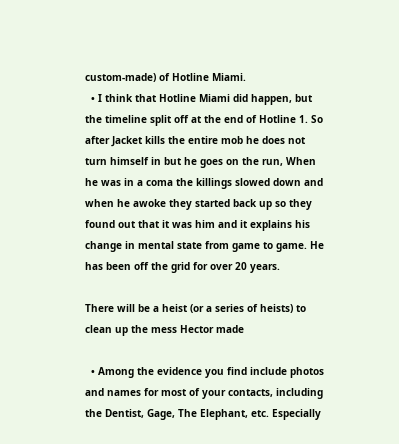custom-made) of Hotline Miami.
  • I think that Hotline Miami did happen, but the timeline split off at the end of Hotline 1. So after Jacket kills the entire mob he does not turn himself in but he goes on the run, When he was in a coma the killings slowed down and when he awoke they started back up so they found out that it was him and it explains his change in mental state from game to game. He has been off the grid for over 20 years.

There will be a heist (or a series of heists) to clean up the mess Hector made

  • Among the evidence you find include photos and names for most of your contacts, including the Dentist, Gage, The Elephant, etc. Especially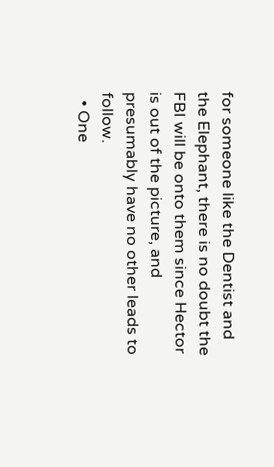for someone like the Dentist and the Elephant, there is no doubt the FBI will be onto them since Hector is out of the picture, and presumably have no other leads to follow.
  • One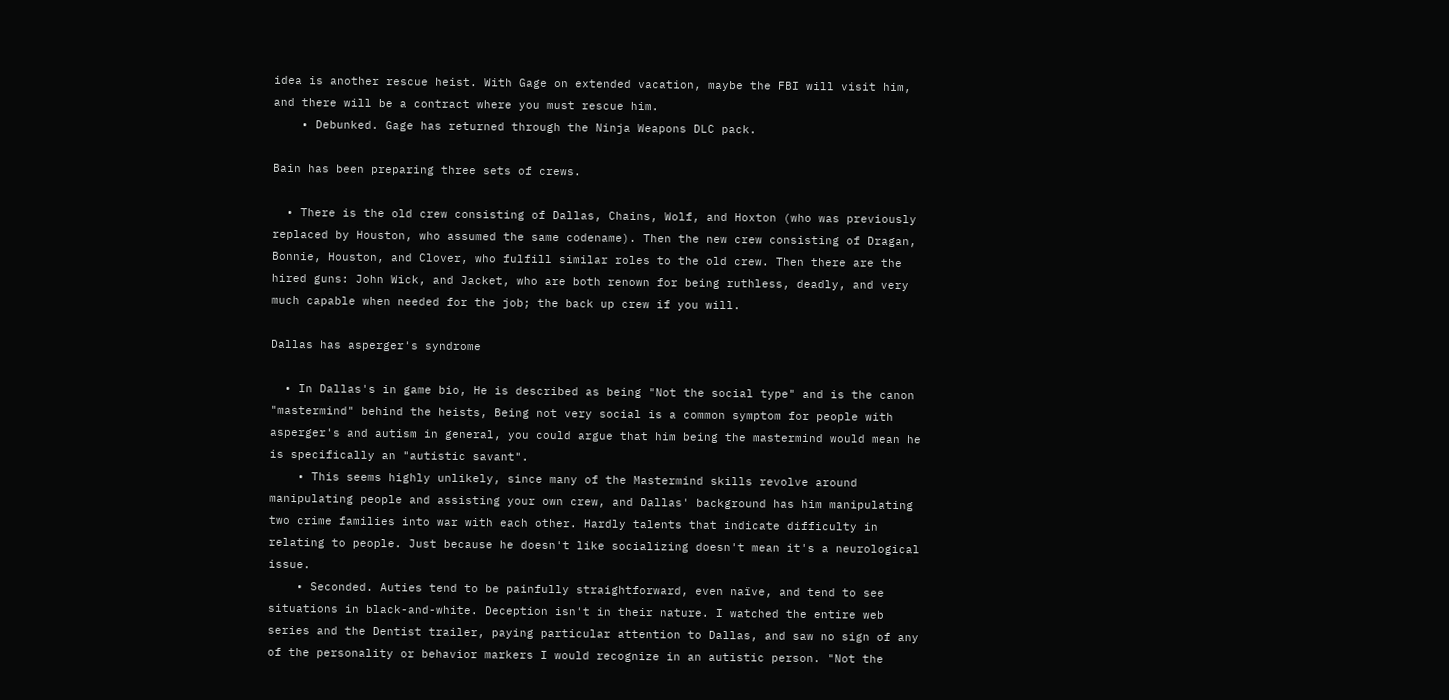idea is another rescue heist. With Gage on extended vacation, maybe the FBI will visit him, and there will be a contract where you must rescue him.
    • Debunked. Gage has returned through the Ninja Weapons DLC pack.

Bain has been preparing three sets of crews.

  • There is the old crew consisting of Dallas, Chains, Wolf, and Hoxton (who was previously replaced by Houston, who assumed the same codename). Then the new crew consisting of Dragan, Bonnie, Houston, and Clover, who fulfill similar roles to the old crew. Then there are the hired guns: John Wick, and Jacket, who are both renown for being ruthless, deadly, and very much capable when needed for the job; the back up crew if you will.

Dallas has asperger's syndrome

  • In Dallas's in game bio, He is described as being "Not the social type" and is the canon "mastermind" behind the heists, Being not very social is a common symptom for people with asperger's and autism in general, you could argue that him being the mastermind would mean he is specifically an "autistic savant".
    • This seems highly unlikely, since many of the Mastermind skills revolve around manipulating people and assisting your own crew, and Dallas' background has him manipulating two crime families into war with each other. Hardly talents that indicate difficulty in relating to people. Just because he doesn't like socializing doesn't mean it's a neurological issue.
    • Seconded. Auties tend to be painfully straightforward, even naïve, and tend to see situations in black-and-white. Deception isn't in their nature. I watched the entire web series and the Dentist trailer, paying particular attention to Dallas, and saw no sign of any of the personality or behavior markers I would recognize in an autistic person. "Not the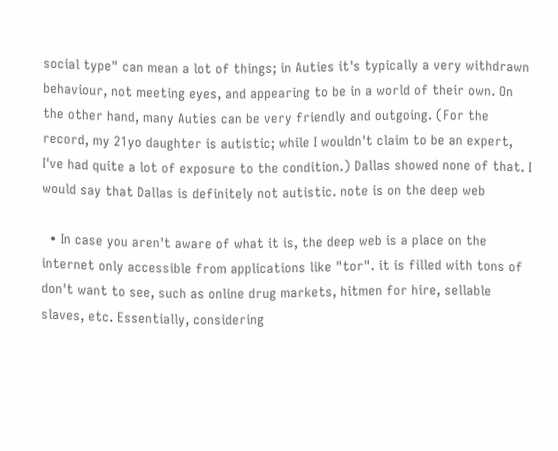social type" can mean a lot of things; in Auties it's typically a very withdrawn behaviour, not meeting eyes, and appearing to be in a world of their own. On the other hand, many Auties can be very friendly and outgoing. (For the record, my 21yo daughter is autistic; while I wouldn't claim to be an expert, I've had quite a lot of exposure to the condition.) Dallas showed none of that. I would say that Dallas is definitely not autistic. note is on the deep web

  • In case you aren't aware of what it is, the deep web is a place on the internet only accessible from applications like "tor". it is filled with tons of don't want to see, such as online drug markets, hitmen for hire, sellable slaves, etc. Essentially, considering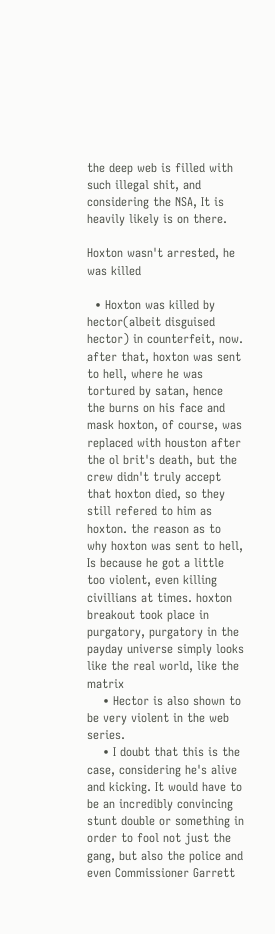the deep web is filled with such illegal shit, and considering the NSA, It is heavily likely is on there.

Hoxton wasn't arrested, he was killed

  • Hoxton was killed by hector(albeit disguised hector) in counterfeit, now. after that, hoxton was sent to hell, where he was tortured by satan, hence the burns on his face and mask hoxton, of course, was replaced with houston after the ol brit's death, but the crew didn't truly accept that hoxton died, so they still refered to him as hoxton. the reason as to why hoxton was sent to hell, Is because he got a little too violent, even killing civillians at times. hoxton breakout took place in purgatory, purgatory in the payday universe simply looks like the real world, like the matrix
    • Hector is also shown to be very violent in the web series.
    • I doubt that this is the case, considering he's alive and kicking. It would have to be an incredibly convincing stunt double or something in order to fool not just the gang, but also the police and even Commissioner Garrett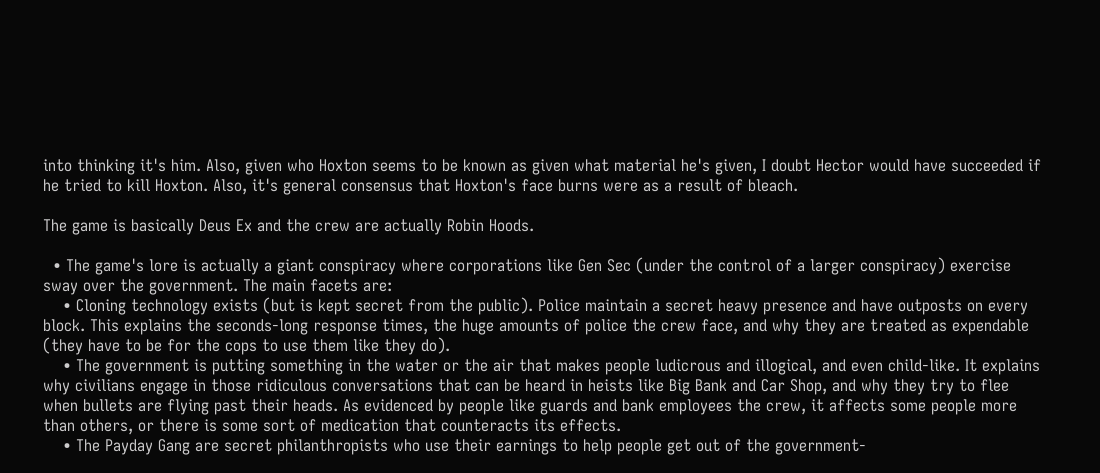into thinking it's him. Also, given who Hoxton seems to be known as given what material he's given, I doubt Hector would have succeeded if he tried to kill Hoxton. Also, it's general consensus that Hoxton's face burns were as a result of bleach.

The game is basically Deus Ex and the crew are actually Robin Hoods.

  • The game's lore is actually a giant conspiracy where corporations like Gen Sec (under the control of a larger conspiracy) exercise sway over the government. The main facets are:
    • Cloning technology exists (but is kept secret from the public). Police maintain a secret heavy presence and have outposts on every block. This explains the seconds-long response times, the huge amounts of police the crew face, and why they are treated as expendable (they have to be for the cops to use them like they do).
    • The government is putting something in the water or the air that makes people ludicrous and illogical, and even child-like. It explains why civilians engage in those ridiculous conversations that can be heard in heists like Big Bank and Car Shop, and why they try to flee when bullets are flying past their heads. As evidenced by people like guards and bank employees the crew, it affects some people more than others, or there is some sort of medication that counteracts its effects.
    • The Payday Gang are secret philanthropists who use their earnings to help people get out of the government-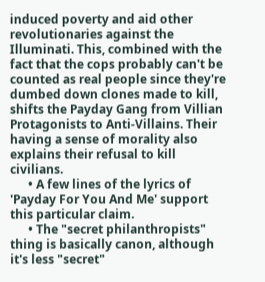induced poverty and aid other revolutionaries against the Illuminati. This, combined with the fact that the cops probably can't be counted as real people since they're dumbed down clones made to kill, shifts the Payday Gang from Villian Protagonists to Anti-Villains. Their having a sense of morality also explains their refusal to kill civilians.
      • A few lines of the lyrics of 'Payday For You And Me' support this particular claim.
      • The "secret philanthropists" thing is basically canon, although it's less "secret"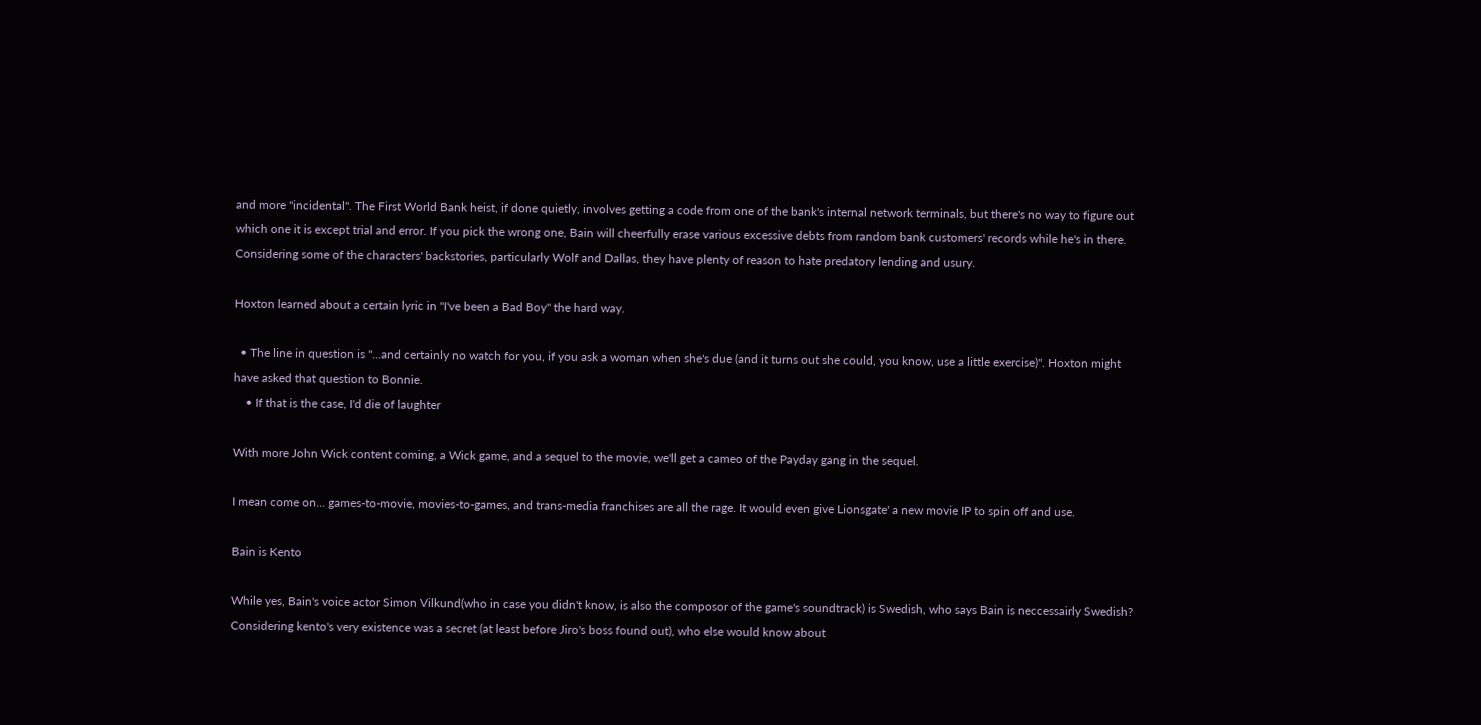and more "incidental". The First World Bank heist, if done quietly, involves getting a code from one of the bank's internal network terminals, but there's no way to figure out which one it is except trial and error. If you pick the wrong one, Bain will cheerfully erase various excessive debts from random bank customers' records while he's in there. Considering some of the characters' backstories, particularly Wolf and Dallas, they have plenty of reason to hate predatory lending and usury.

Hoxton learned about a certain lyric in "I've been a Bad Boy" the hard way.

  • The line in question is "...and certainly no watch for you, if you ask a woman when she's due (and it turns out she could, you know, use a little exercise)". Hoxton might have asked that question to Bonnie.
    • If that is the case, I'd die of laughter

With more John Wick content coming, a Wick game, and a sequel to the movie, we'll get a cameo of the Payday gang in the sequel.

I mean come on... games-to-movie, movies-to-games, and trans-media franchises are all the rage. It would even give Lionsgate' a new movie IP to spin off and use.

Bain is Kento

While yes, Bain's voice actor Simon Vilkund(who in case you didn't know, is also the composor of the game's soundtrack) is Swedish, who says Bain is neccessairly Swedish? Considering kento's very existence was a secret (at least before Jiro's boss found out), who else would know about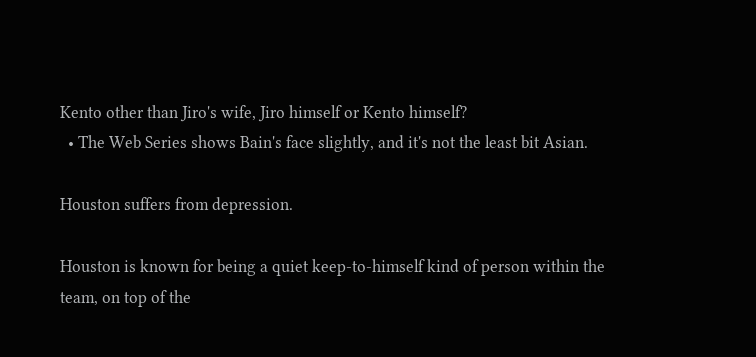Kento other than Jiro's wife, Jiro himself or Kento himself?
  • The Web Series shows Bain's face slightly, and it's not the least bit Asian.

Houston suffers from depression.

Houston is known for being a quiet keep-to-himself kind of person within the team, on top of the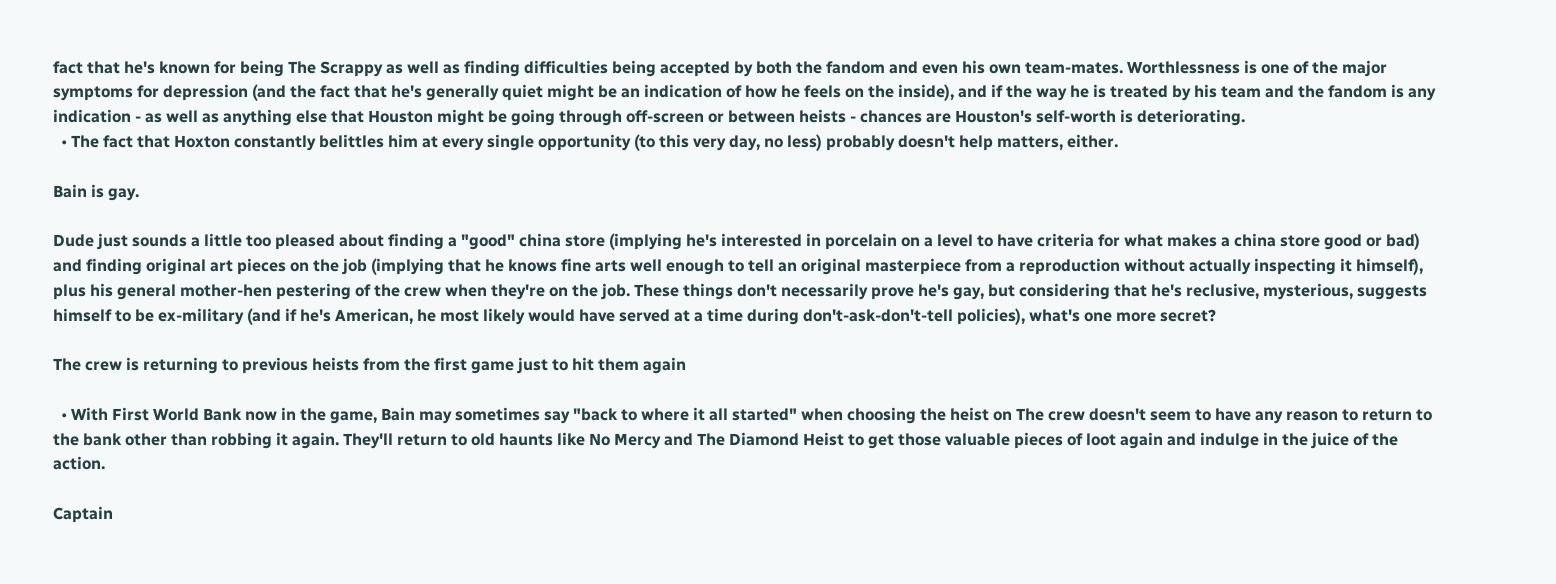fact that he's known for being The Scrappy as well as finding difficulties being accepted by both the fandom and even his own team-mates. Worthlessness is one of the major symptoms for depression (and the fact that he's generally quiet might be an indication of how he feels on the inside), and if the way he is treated by his team and the fandom is any indication - as well as anything else that Houston might be going through off-screen or between heists - chances are Houston's self-worth is deteriorating.
  • The fact that Hoxton constantly belittles him at every single opportunity (to this very day, no less) probably doesn't help matters, either.

Bain is gay.

Dude just sounds a little too pleased about finding a "good" china store (implying he's interested in porcelain on a level to have criteria for what makes a china store good or bad) and finding original art pieces on the job (implying that he knows fine arts well enough to tell an original masterpiece from a reproduction without actually inspecting it himself), plus his general mother-hen pestering of the crew when they're on the job. These things don't necessarily prove he's gay, but considering that he's reclusive, mysterious, suggests himself to be ex-military (and if he's American, he most likely would have served at a time during don't-ask-don't-tell policies), what's one more secret?

The crew is returning to previous heists from the first game just to hit them again

  • With First World Bank now in the game, Bain may sometimes say "back to where it all started" when choosing the heist on The crew doesn't seem to have any reason to return to the bank other than robbing it again. They'll return to old haunts like No Mercy and The Diamond Heist to get those valuable pieces of loot again and indulge in the juice of the action.

Captain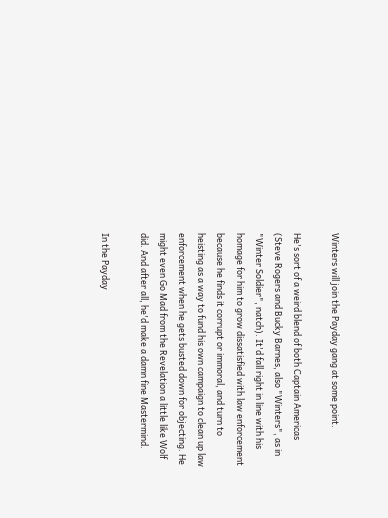Winters will join the Payday gang at some point.

He's sort of a weird blend of both Captain Americas (Steve Rogers and Bucky Barnes, also "Winters", as in "Winter Soldier", natch). It'd fall right in line with his homage for him to grow dissatisfied with law enforcement because he finds it corrupt or immoral, and turn to heisting as a way to fund his own campaign to clean up law enforcement when he gets busted down for objecting. He might even Go Mad from the Revelation a little like Wolf did. And after all, he'd make a damn fine Mastermind.

In the Payday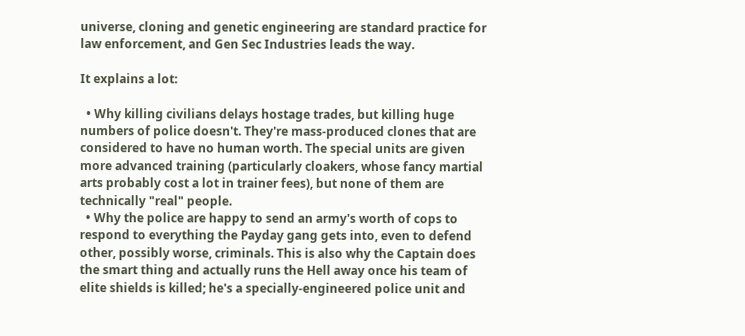universe, cloning and genetic engineering are standard practice for law enforcement, and Gen Sec Industries leads the way.

It explains a lot:

  • Why killing civilians delays hostage trades, but killing huge numbers of police doesn't. They're mass-produced clones that are considered to have no human worth. The special units are given more advanced training (particularly cloakers, whose fancy martial arts probably cost a lot in trainer fees), but none of them are technically "real" people.
  • Why the police are happy to send an army's worth of cops to respond to everything the Payday gang gets into, even to defend other, possibly worse, criminals. This is also why the Captain does the smart thing and actually runs the Hell away once his team of elite shields is killed; he's a specially-engineered police unit and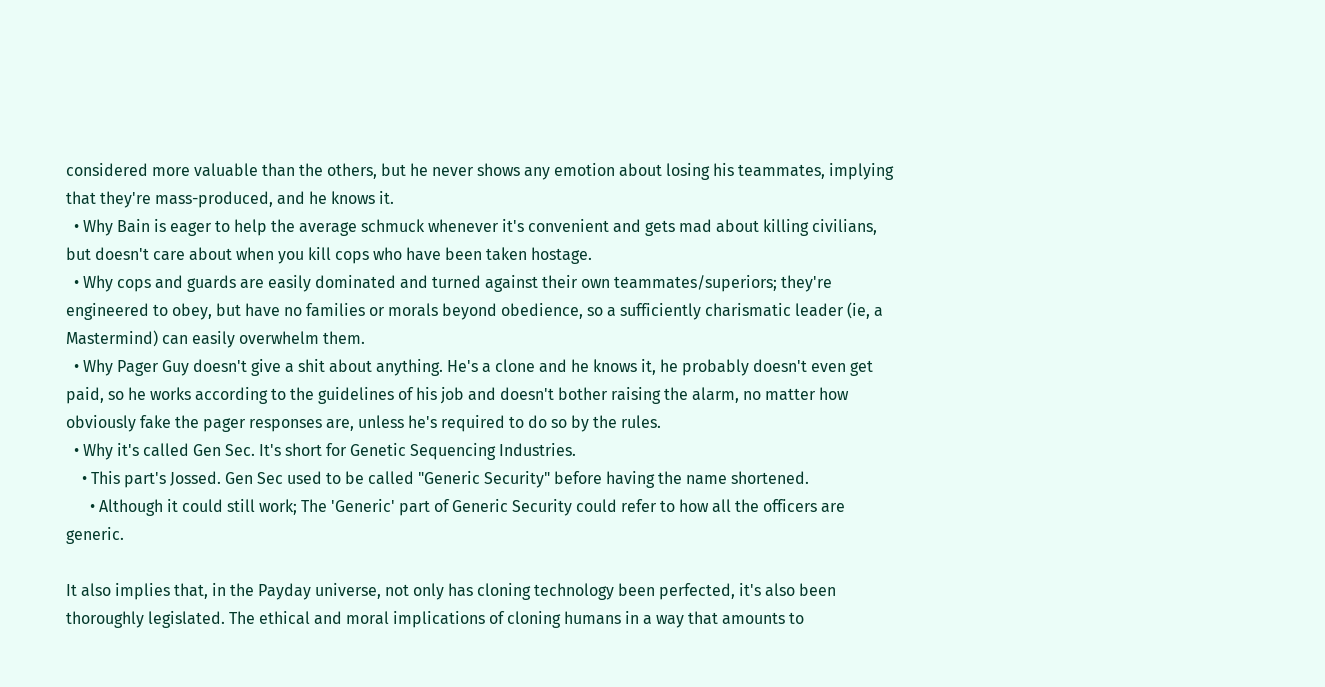considered more valuable than the others, but he never shows any emotion about losing his teammates, implying that they're mass-produced, and he knows it.
  • Why Bain is eager to help the average schmuck whenever it's convenient and gets mad about killing civilians, but doesn't care about when you kill cops who have been taken hostage.
  • Why cops and guards are easily dominated and turned against their own teammates/superiors; they're engineered to obey, but have no families or morals beyond obedience, so a sufficiently charismatic leader (ie, a Mastermind) can easily overwhelm them.
  • Why Pager Guy doesn't give a shit about anything. He's a clone and he knows it, he probably doesn't even get paid, so he works according to the guidelines of his job and doesn't bother raising the alarm, no matter how obviously fake the pager responses are, unless he's required to do so by the rules.
  • Why it's called Gen Sec. It's short for Genetic Sequencing Industries.
    • This part's Jossed. Gen Sec used to be called "Generic Security" before having the name shortened.
      • Although it could still work; The 'Generic' part of Generic Security could refer to how all the officers are generic.

It also implies that, in the Payday universe, not only has cloning technology been perfected, it's also been thoroughly legislated. The ethical and moral implications of cloning humans in a way that amounts to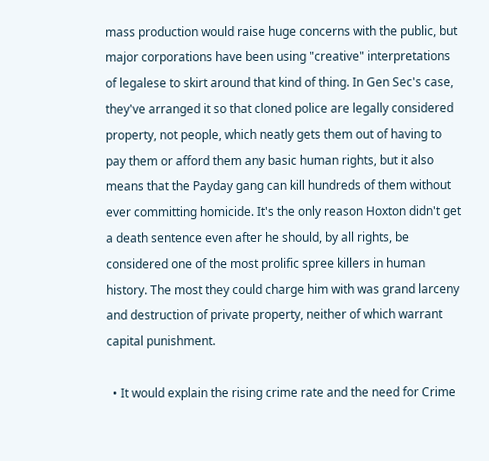mass production would raise huge concerns with the public, but major corporations have been using "creative" interpretations of legalese to skirt around that kind of thing. In Gen Sec's case, they've arranged it so that cloned police are legally considered property, not people, which neatly gets them out of having to pay them or afford them any basic human rights, but it also means that the Payday gang can kill hundreds of them without ever committing homicide. It's the only reason Hoxton didn't get a death sentence even after he should, by all rights, be considered one of the most prolific spree killers in human history. The most they could charge him with was grand larceny and destruction of private property, neither of which warrant capital punishment.

  • It would explain the rising crime rate and the need for Crime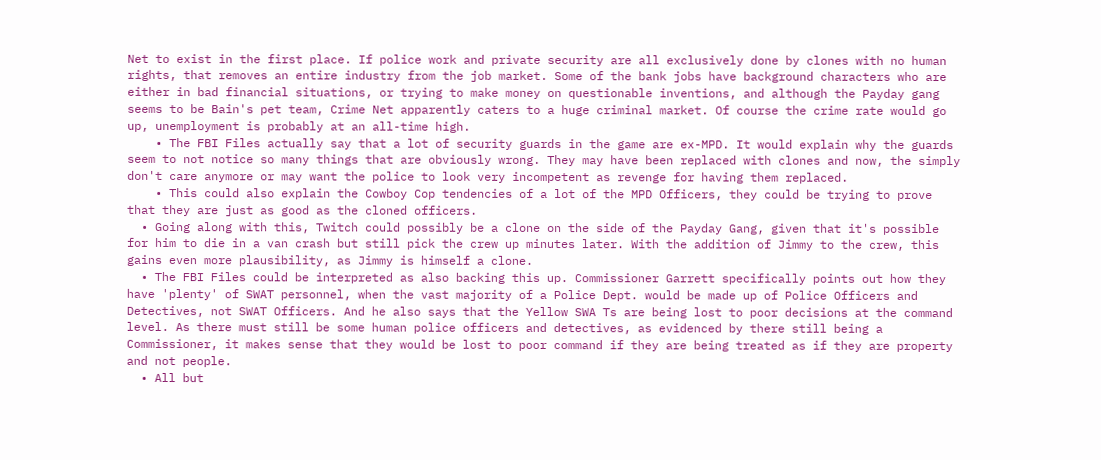Net to exist in the first place. If police work and private security are all exclusively done by clones with no human rights, that removes an entire industry from the job market. Some of the bank jobs have background characters who are either in bad financial situations, or trying to make money on questionable inventions, and although the Payday gang seems to be Bain's pet team, Crime Net apparently caters to a huge criminal market. Of course the crime rate would go up, unemployment is probably at an all-time high.
    • The FBI Files actually say that a lot of security guards in the game are ex-MPD. It would explain why the guards seem to not notice so many things that are obviously wrong. They may have been replaced with clones and now, the simply don't care anymore or may want the police to look very incompetent as revenge for having them replaced.
    • This could also explain the Cowboy Cop tendencies of a lot of the MPD Officers, they could be trying to prove that they are just as good as the cloned officers.
  • Going along with this, Twitch could possibly be a clone on the side of the Payday Gang, given that it's possible for him to die in a van crash but still pick the crew up minutes later. With the addition of Jimmy to the crew, this gains even more plausibility, as Jimmy is himself a clone.
  • The FBI Files could be interpreted as also backing this up. Commissioner Garrett specifically points out how they have 'plenty' of SWAT personnel, when the vast majority of a Police Dept. would be made up of Police Officers and Detectives, not SWAT Officers. And he also says that the Yellow SWA Ts are being lost to poor decisions at the command level. As there must still be some human police officers and detectives, as evidenced by there still being a Commissioner, it makes sense that they would be lost to poor command if they are being treated as if they are property and not people.
  • All but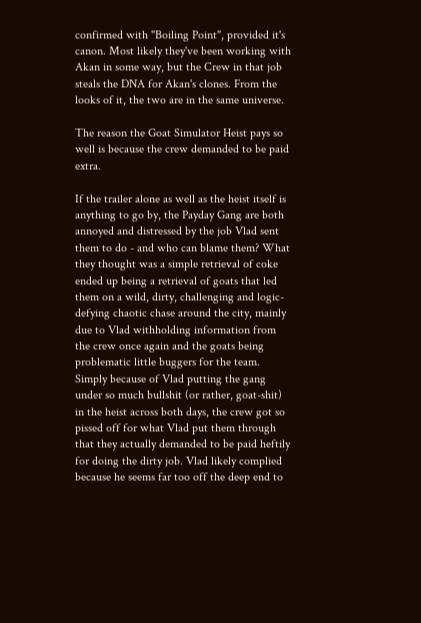confirmed with "Boiling Point", provided it's canon. Most likely they've been working with Akan in some way, but the Crew in that job steals the DNA for Akan's clones. From the looks of it, the two are in the same universe.

The reason the Goat Simulator Heist pays so well is because the crew demanded to be paid extra.

If the trailer alone as well as the heist itself is anything to go by, the Payday Gang are both annoyed and distressed by the job Vlad sent them to do - and who can blame them? What they thought was a simple retrieval of coke ended up being a retrieval of goats that led them on a wild, dirty, challenging and logic-defying chaotic chase around the city, mainly due to Vlad withholding information from the crew once again and the goats being problematic little buggers for the team. Simply because of Vlad putting the gang under so much bullshit (or rather, goat-shit) in the heist across both days, the crew got so pissed off for what Vlad put them through that they actually demanded to be paid heftily for doing the dirty job. Vlad likely complied because he seems far too off the deep end to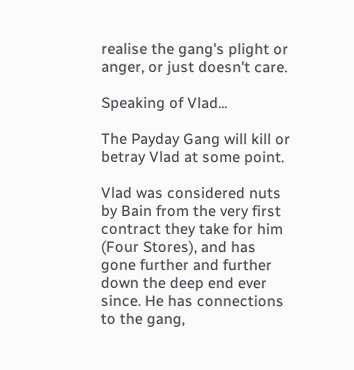realise the gang's plight or anger, or just doesn't care.

Speaking of Vlad...

The Payday Gang will kill or betray Vlad at some point.

Vlad was considered nuts by Bain from the very first contract they take for him (Four Stores), and has gone further and further down the deep end ever since. He has connections to the gang,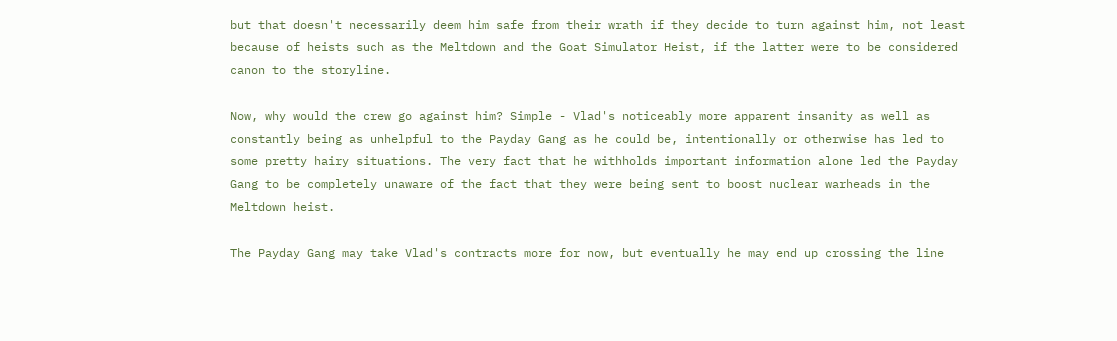but that doesn't necessarily deem him safe from their wrath if they decide to turn against him, not least because of heists such as the Meltdown and the Goat Simulator Heist, if the latter were to be considered canon to the storyline.

Now, why would the crew go against him? Simple - Vlad's noticeably more apparent insanity as well as constantly being as unhelpful to the Payday Gang as he could be, intentionally or otherwise has led to some pretty hairy situations. The very fact that he withholds important information alone led the Payday Gang to be completely unaware of the fact that they were being sent to boost nuclear warheads in the Meltdown heist.

The Payday Gang may take Vlad's contracts more for now, but eventually he may end up crossing the line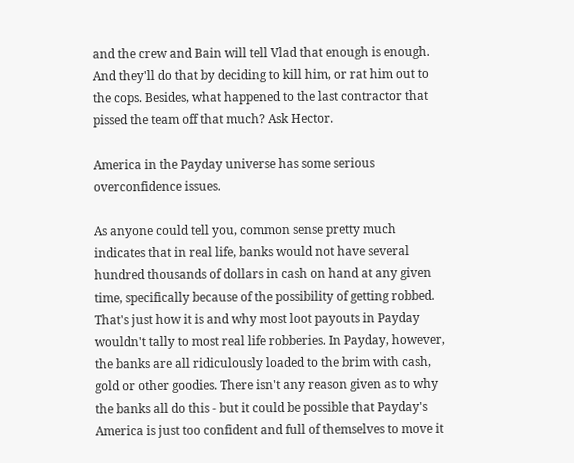and the crew and Bain will tell Vlad that enough is enough. And they'll do that by deciding to kill him, or rat him out to the cops. Besides, what happened to the last contractor that pissed the team off that much? Ask Hector.

America in the Payday universe has some serious overconfidence issues.

As anyone could tell you, common sense pretty much indicates that in real life, banks would not have several hundred thousands of dollars in cash on hand at any given time, specifically because of the possibility of getting robbed. That's just how it is and why most loot payouts in Payday wouldn't tally to most real life robberies. In Payday, however, the banks are all ridiculously loaded to the brim with cash, gold or other goodies. There isn't any reason given as to why the banks all do this - but it could be possible that Payday's America is just too confident and full of themselves to move it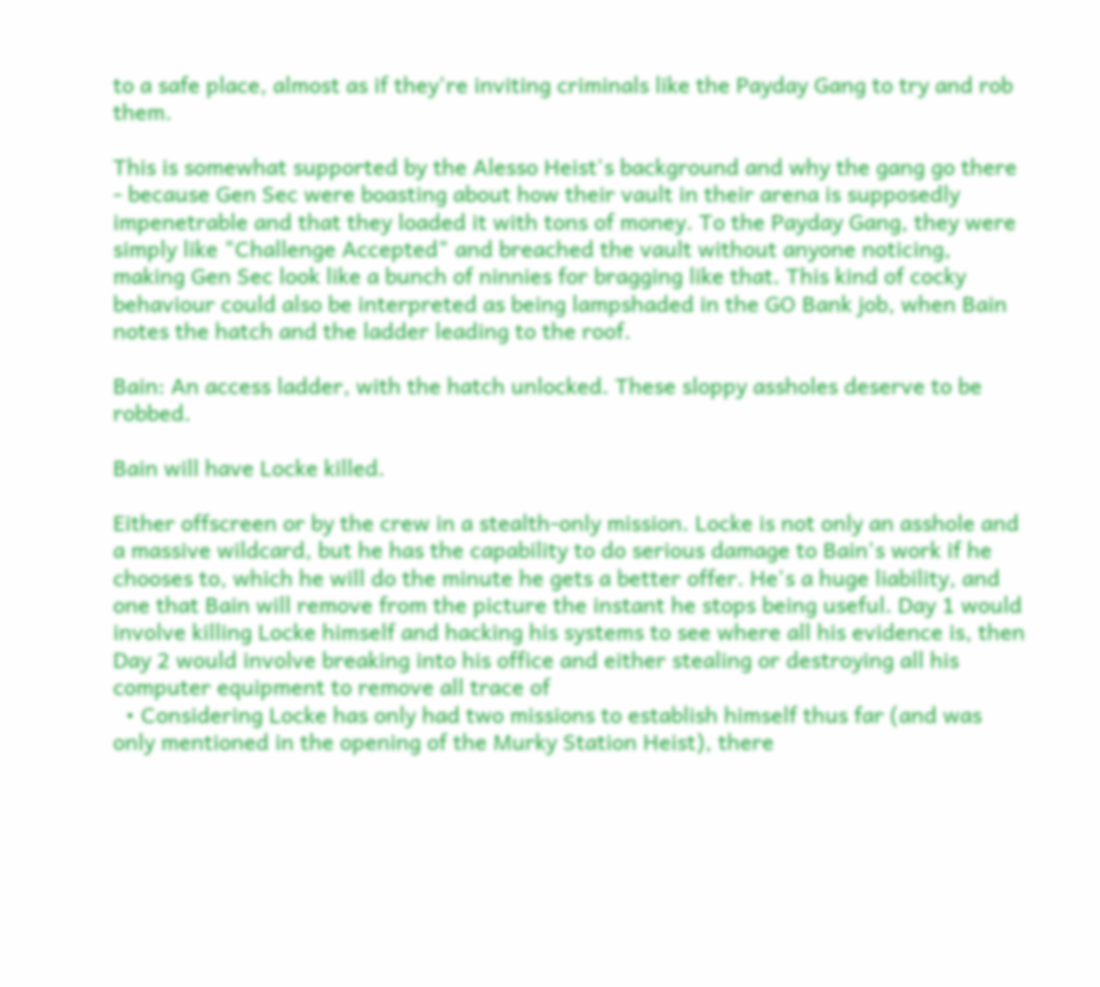to a safe place, almost as if they're inviting criminals like the Payday Gang to try and rob them.

This is somewhat supported by the Alesso Heist's background and why the gang go there - because Gen Sec were boasting about how their vault in their arena is supposedly impenetrable and that they loaded it with tons of money. To the Payday Gang, they were simply like "Challenge Accepted" and breached the vault without anyone noticing, making Gen Sec look like a bunch of ninnies for bragging like that. This kind of cocky behaviour could also be interpreted as being lampshaded in the GO Bank job, when Bain notes the hatch and the ladder leading to the roof.

Bain: An access ladder, with the hatch unlocked. These sloppy assholes deserve to be robbed.

Bain will have Locke killed.

Either offscreen or by the crew in a stealth-only mission. Locke is not only an asshole and a massive wildcard, but he has the capability to do serious damage to Bain's work if he chooses to, which he will do the minute he gets a better offer. He's a huge liability, and one that Bain will remove from the picture the instant he stops being useful. Day 1 would involve killing Locke himself and hacking his systems to see where all his evidence is, then Day 2 would involve breaking into his office and either stealing or destroying all his computer equipment to remove all trace of
  • Considering Locke has only had two missions to establish himself thus far (and was only mentioned in the opening of the Murky Station Heist), there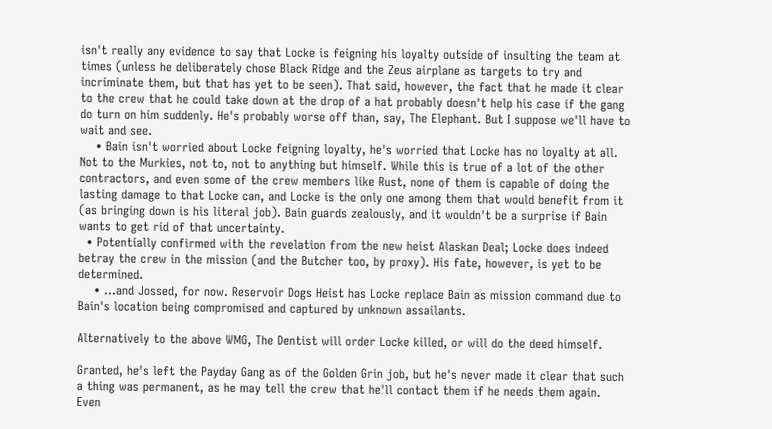isn't really any evidence to say that Locke is feigning his loyalty outside of insulting the team at times (unless he deliberately chose Black Ridge and the Zeus airplane as targets to try and incriminate them, but that has yet to be seen). That said, however, the fact that he made it clear to the crew that he could take down at the drop of a hat probably doesn't help his case if the gang do turn on him suddenly. He's probably worse off than, say, The Elephant. But I suppose we'll have to wait and see.
    • Bain isn't worried about Locke feigning loyalty, he's worried that Locke has no loyalty at all. Not to the Murkies, not to, not to anything but himself. While this is true of a lot of the other contractors, and even some of the crew members like Rust, none of them is capable of doing the lasting damage to that Locke can, and Locke is the only one among them that would benefit from it (as bringing down is his literal job). Bain guards zealously, and it wouldn't be a surprise if Bain wants to get rid of that uncertainty.
  • Potentially confirmed with the revelation from the new heist Alaskan Deal; Locke does indeed betray the crew in the mission (and the Butcher too, by proxy). His fate, however, is yet to be determined.
    • ...and Jossed, for now. Reservoir Dogs Heist has Locke replace Bain as mission command due to Bain's location being compromised and captured by unknown assailants.

Alternatively to the above WMG, The Dentist will order Locke killed, or will do the deed himself.

Granted, he's left the Payday Gang as of the Golden Grin job, but he's never made it clear that such a thing was permanent, as he may tell the crew that he'll contact them if he needs them again. Even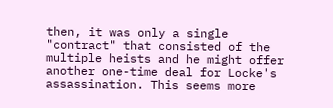then, it was only a single "contract" that consisted of the multiple heists and he might offer another one-time deal for Locke's assassination. This seems more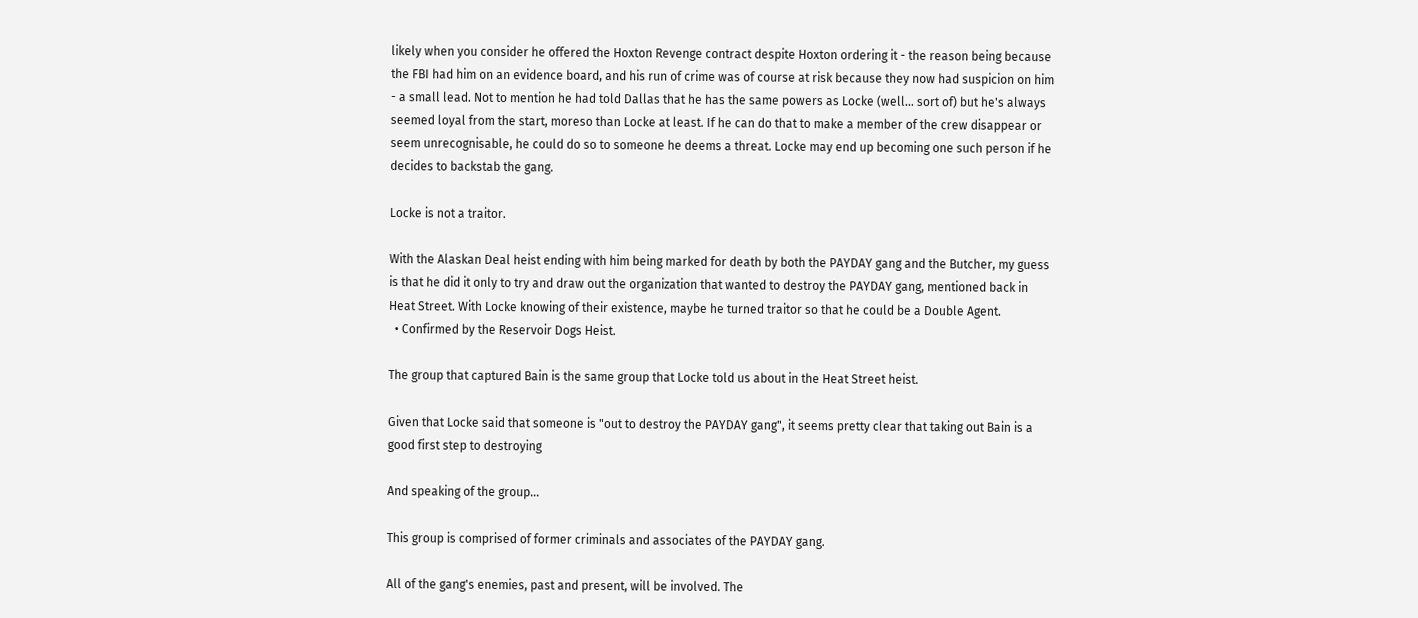likely when you consider he offered the Hoxton Revenge contract despite Hoxton ordering it - the reason being because the FBI had him on an evidence board, and his run of crime was of course at risk because they now had suspicion on him - a small lead. Not to mention he had told Dallas that he has the same powers as Locke (well... sort of) but he's always seemed loyal from the start, moreso than Locke at least. If he can do that to make a member of the crew disappear or seem unrecognisable, he could do so to someone he deems a threat. Locke may end up becoming one such person if he decides to backstab the gang.

Locke is not a traitor.

With the Alaskan Deal heist ending with him being marked for death by both the PAYDAY gang and the Butcher, my guess is that he did it only to try and draw out the organization that wanted to destroy the PAYDAY gang, mentioned back in Heat Street. With Locke knowing of their existence, maybe he turned traitor so that he could be a Double Agent.
  • Confirmed by the Reservoir Dogs Heist.

The group that captured Bain is the same group that Locke told us about in the Heat Street heist.

Given that Locke said that someone is "out to destroy the PAYDAY gang", it seems pretty clear that taking out Bain is a good first step to destroying

And speaking of the group...

This group is comprised of former criminals and associates of the PAYDAY gang.

All of the gang's enemies, past and present, will be involved. The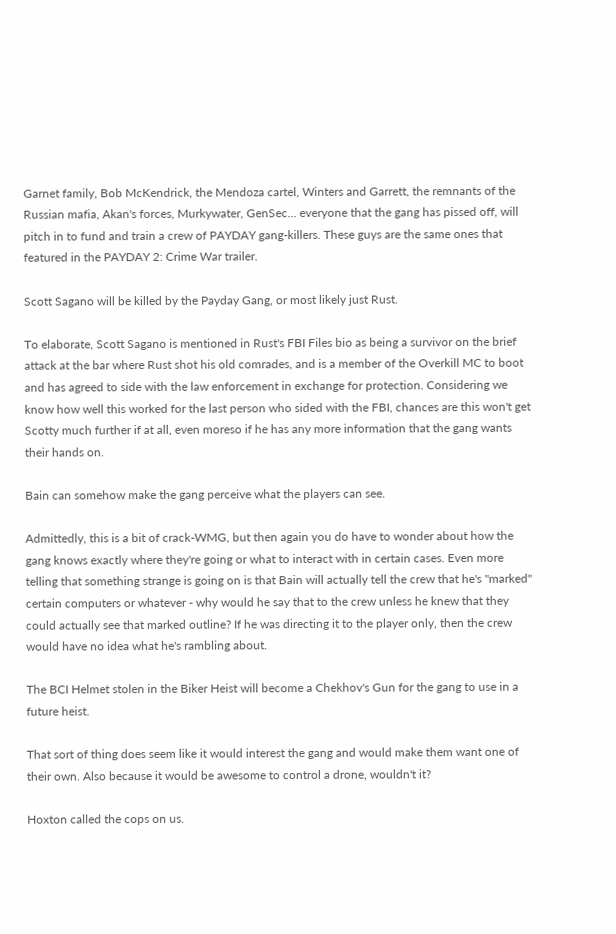Garnet family, Bob McKendrick, the Mendoza cartel, Winters and Garrett, the remnants of the Russian mafia, Akan's forces, Murkywater, GenSec… everyone that the gang has pissed off, will pitch in to fund and train a crew of PAYDAY gang-killers. These guys are the same ones that featured in the PAYDAY 2: Crime War trailer.

Scott Sagano will be killed by the Payday Gang, or most likely just Rust.

To elaborate, Scott Sagano is mentioned in Rust's FBI Files bio as being a survivor on the brief attack at the bar where Rust shot his old comrades, and is a member of the Overkill MC to boot and has agreed to side with the law enforcement in exchange for protection. Considering we know how well this worked for the last person who sided with the FBI, chances are this won't get Scotty much further if at all, even moreso if he has any more information that the gang wants their hands on.

Bain can somehow make the gang perceive what the players can see.

Admittedly, this is a bit of crack-WMG, but then again you do have to wonder about how the gang knows exactly where they're going or what to interact with in certain cases. Even more telling that something strange is going on is that Bain will actually tell the crew that he's "marked" certain computers or whatever - why would he say that to the crew unless he knew that they could actually see that marked outline? If he was directing it to the player only, then the crew would have no idea what he's rambling about.

The BCI Helmet stolen in the Biker Heist will become a Chekhov's Gun for the gang to use in a future heist.

That sort of thing does seem like it would interest the gang and would make them want one of their own. Also because it would be awesome to control a drone, wouldn't it?

Hoxton called the cops on us.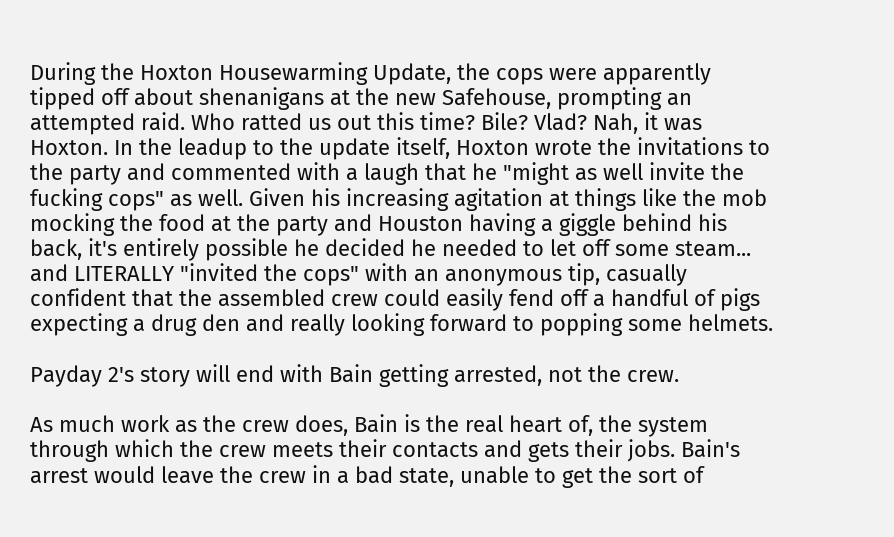During the Hoxton Housewarming Update, the cops were apparently tipped off about shenanigans at the new Safehouse, prompting an attempted raid. Who ratted us out this time? Bile? Vlad? Nah, it was Hoxton. In the leadup to the update itself, Hoxton wrote the invitations to the party and commented with a laugh that he "might as well invite the fucking cops" as well. Given his increasing agitation at things like the mob mocking the food at the party and Houston having a giggle behind his back, it's entirely possible he decided he needed to let off some steam... and LITERALLY "invited the cops" with an anonymous tip, casually confident that the assembled crew could easily fend off a handful of pigs expecting a drug den and really looking forward to popping some helmets.

Payday 2's story will end with Bain getting arrested, not the crew.

As much work as the crew does, Bain is the real heart of, the system through which the crew meets their contacts and gets their jobs. Bain's arrest would leave the crew in a bad state, unable to get the sort of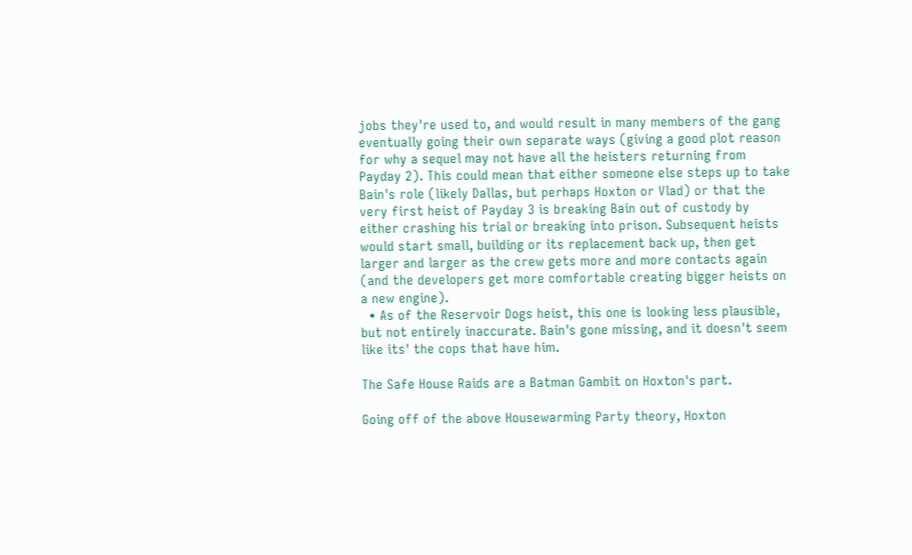jobs they're used to, and would result in many members of the gang eventually going their own separate ways (giving a good plot reason for why a sequel may not have all the heisters returning from Payday 2). This could mean that either someone else steps up to take Bain's role (likely Dallas, but perhaps Hoxton or Vlad) or that the very first heist of Payday 3 is breaking Bain out of custody by either crashing his trial or breaking into prison. Subsequent heists would start small, building or its replacement back up, then get larger and larger as the crew gets more and more contacts again (and the developers get more comfortable creating bigger heists on a new engine).
  • As of the Reservoir Dogs heist, this one is looking less plausible, but not entirely inaccurate. Bain's gone missing, and it doesn't seem like its' the cops that have him.

The Safe House Raids are a Batman Gambit on Hoxton's part.

Going off of the above Housewarming Party theory, Hoxton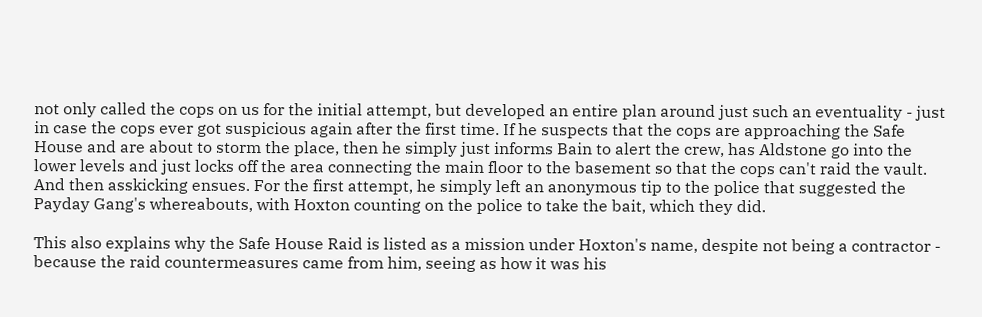not only called the cops on us for the initial attempt, but developed an entire plan around just such an eventuality - just in case the cops ever got suspicious again after the first time. If he suspects that the cops are approaching the Safe House and are about to storm the place, then he simply just informs Bain to alert the crew, has Aldstone go into the lower levels and just locks off the area connecting the main floor to the basement so that the cops can't raid the vault. And then asskicking ensues. For the first attempt, he simply left an anonymous tip to the police that suggested the Payday Gang's whereabouts, with Hoxton counting on the police to take the bait, which they did.

This also explains why the Safe House Raid is listed as a mission under Hoxton's name, despite not being a contractor - because the raid countermeasures came from him, seeing as how it was his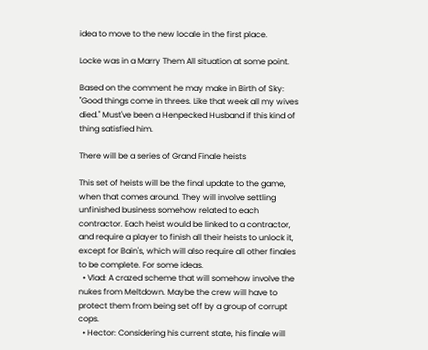idea to move to the new locale in the first place.

Locke was in a Marry Them All situation at some point.

Based on the comment he may make in Birth of Sky: "Good things come in threes. Like that week all my wives died." Must've been a Henpecked Husband if this kind of thing satisfied him.

There will be a series of Grand Finale heists

This set of heists will be the final update to the game, when that comes around. They will involve settling unfinished business somehow related to each contractor. Each heist would be linked to a contractor, and require a player to finish all their heists to unlock it, except for Bain's, which will also require all other finales to be complete. For some ideas.
  • Vlad: A crazed scheme that will somehow involve the nukes from Meltdown. Maybe the crew will have to protect them from being set off by a group of corrupt cops.
  • Hector: Considering his current state, his finale will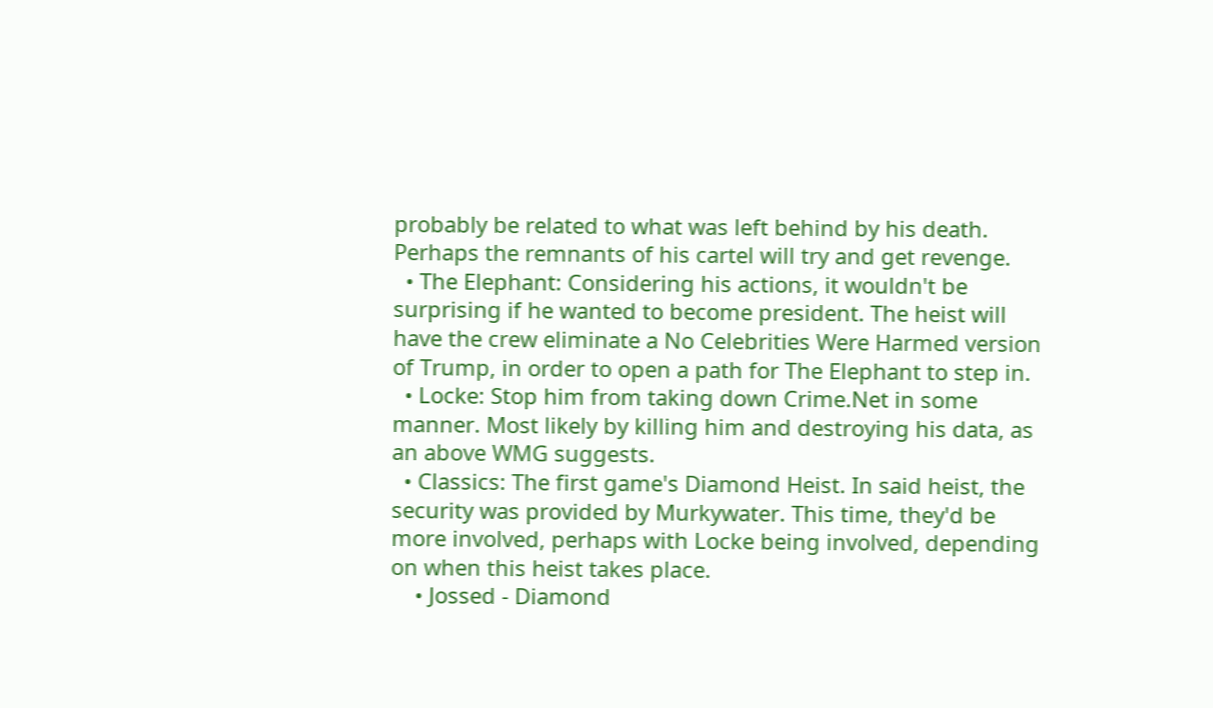probably be related to what was left behind by his death. Perhaps the remnants of his cartel will try and get revenge.
  • The Elephant: Considering his actions, it wouldn't be surprising if he wanted to become president. The heist will have the crew eliminate a No Celebrities Were Harmed version of Trump, in order to open a path for The Elephant to step in.
  • Locke: Stop him from taking down Crime.Net in some manner. Most likely by killing him and destroying his data, as an above WMG suggests.
  • Classics: The first game's Diamond Heist. In said heist, the security was provided by Murkywater. This time, they'd be more involved, perhaps with Locke being involved, depending on when this heist takes place.
    • Jossed - Diamond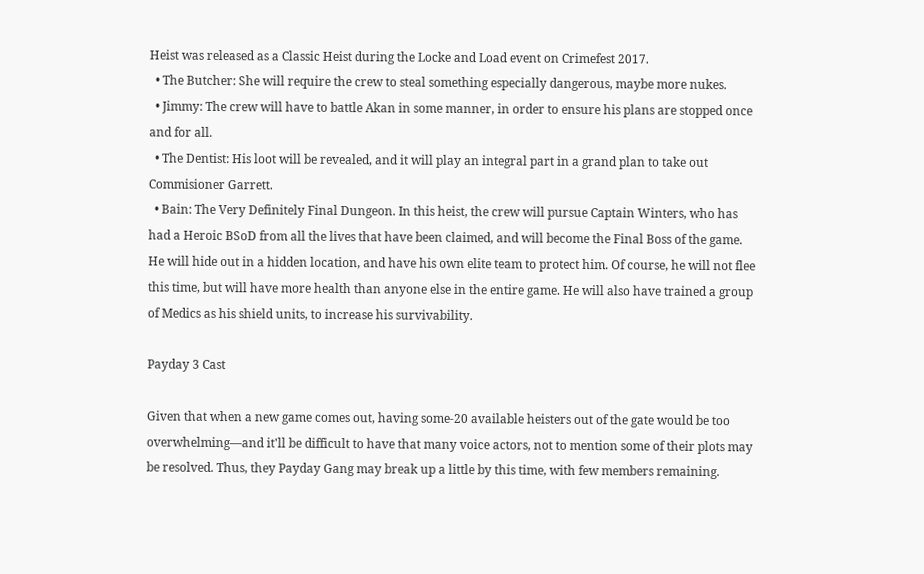Heist was released as a Classic Heist during the Locke and Load event on Crimefest 2017.
  • The Butcher: She will require the crew to steal something especially dangerous, maybe more nukes.
  • Jimmy: The crew will have to battle Akan in some manner, in order to ensure his plans are stopped once and for all.
  • The Dentist: His loot will be revealed, and it will play an integral part in a grand plan to take out Commisioner Garrett.
  • Bain: The Very Definitely Final Dungeon. In this heist, the crew will pursue Captain Winters, who has had a Heroic BSoD from all the lives that have been claimed, and will become the Final Boss of the game. He will hide out in a hidden location, and have his own elite team to protect him. Of course, he will not flee this time, but will have more health than anyone else in the entire game. He will also have trained a group of Medics as his shield units, to increase his survivability.

Payday 3 Cast

Given that when a new game comes out, having some-20 available heisters out of the gate would be too overwhelming—and it'll be difficult to have that many voice actors, not to mention some of their plots may be resolved. Thus, they Payday Gang may break up a little by this time, with few members remaining.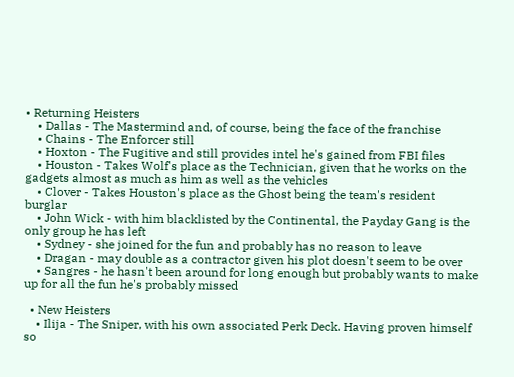• Returning Heisters
    • Dallas - The Mastermind and, of course, being the face of the franchise
    • Chains - The Enforcer still
    • Hoxton - The Fugitive and still provides intel he's gained from FBI files
    • Houston - Takes Wolf's place as the Technician, given that he works on the gadgets almost as much as him as well as the vehicles
    • Clover - Takes Houston's place as the Ghost being the team's resident burglar
    • John Wick - with him blacklisted by the Continental, the Payday Gang is the only group he has left
    • Sydney - she joined for the fun and probably has no reason to leave
    • Dragan - may double as a contractor given his plot doesn't seem to be over
    • Sangres - he hasn't been around for long enough but probably wants to make up for all the fun he's probably missed

  • New Heisters
    • Ilija - The Sniper, with his own associated Perk Deck. Having proven himself so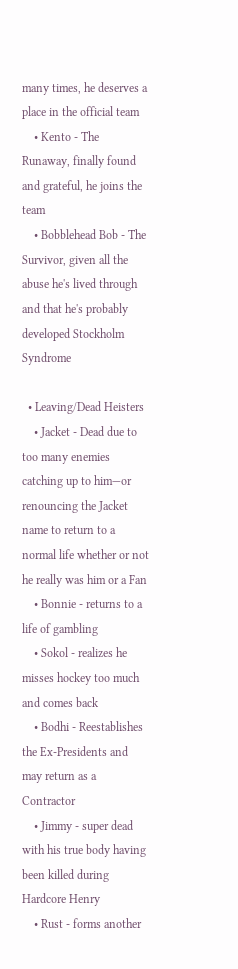many times, he deserves a place in the official team
    • Kento - The Runaway, finally found and grateful, he joins the team
    • Bobblehead Bob - The Survivor, given all the abuse he's lived through and that he's probably developed Stockholm Syndrome

  • Leaving/Dead Heisters
    • Jacket - Dead due to too many enemies catching up to him—or renouncing the Jacket name to return to a normal life whether or not he really was him or a Fan
    • Bonnie - returns to a life of gambling
    • Sokol - realizes he misses hockey too much and comes back
    • Bodhi - Reestablishes the Ex-Presidents and may return as a Contractor
    • Jimmy - super dead with his true body having been killed during Hardcore Henry
    • Rust - forms another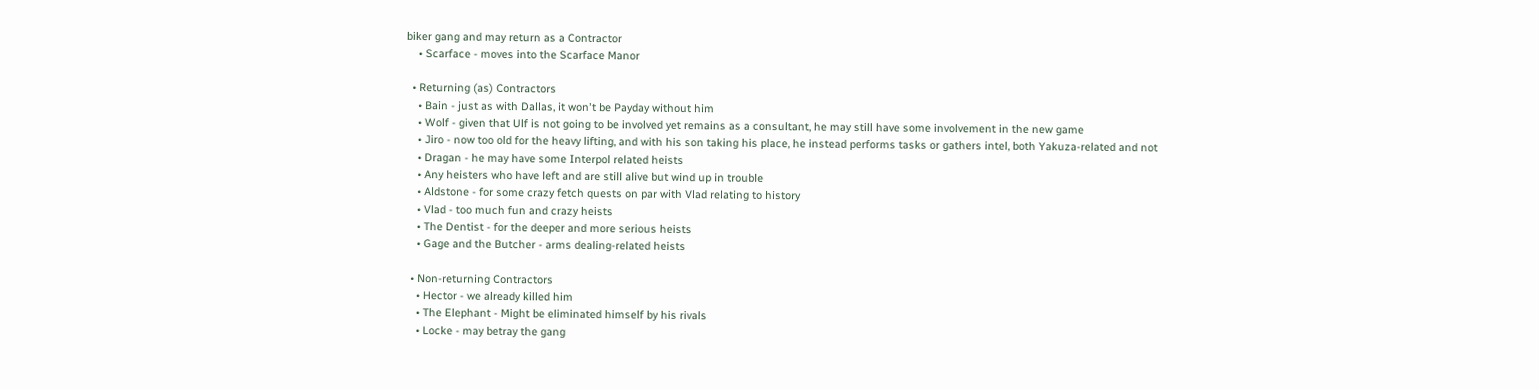biker gang and may return as a Contractor
    • Scarface - moves into the Scarface Manor

  • Returning (as) Contractors
    • Bain - just as with Dallas, it won't be Payday without him
    • Wolf - given that Ulf is not going to be involved yet remains as a consultant, he may still have some involvement in the new game
    • Jiro - now too old for the heavy lifting, and with his son taking his place, he instead performs tasks or gathers intel, both Yakuza-related and not
    • Dragan - he may have some Interpol related heists
    • Any heisters who have left and are still alive but wind up in trouble
    • Aldstone - for some crazy fetch quests on par with Vlad relating to history
    • Vlad - too much fun and crazy heists
    • The Dentist - for the deeper and more serious heists
    • Gage and the Butcher - arms dealing-related heists

  • Non-returning Contractors
    • Hector - we already killed him
    • The Elephant - Might be eliminated himself by his rivals
    • Locke - may betray the gang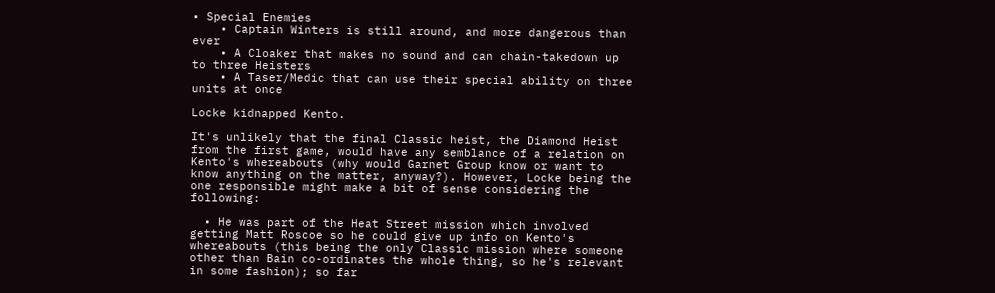• Special Enemies
    • Captain Winters is still around, and more dangerous than ever
    • A Cloaker that makes no sound and can chain-takedown up to three Heisters
    • A Taser/Medic that can use their special ability on three units at once

Locke kidnapped Kento.

It's unlikely that the final Classic heist, the Diamond Heist from the first game, would have any semblance of a relation on Kento's whereabouts (why would Garnet Group know or want to know anything on the matter, anyway?). However, Locke being the one responsible might make a bit of sense considering the following:

  • He was part of the Heat Street mission which involved getting Matt Roscoe so he could give up info on Kento's whereabouts (this being the only Classic mission where someone other than Bain co-ordinates the whole thing, so he's relevant in some fashion); so far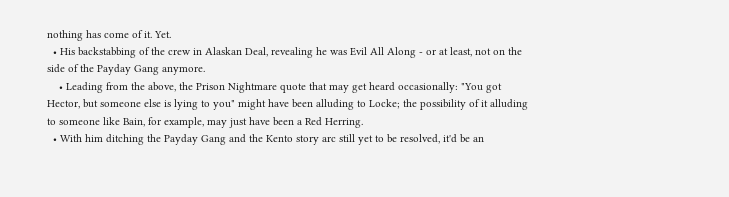nothing has come of it. Yet.
  • His backstabbing of the crew in Alaskan Deal, revealing he was Evil All Along - or at least, not on the side of the Payday Gang anymore.
    • Leading from the above, the Prison Nightmare quote that may get heard occasionally: "You got Hector, but someone else is lying to you" might have been alluding to Locke; the possibility of it alluding to someone like Bain, for example, may just have been a Red Herring.
  • With him ditching the Payday Gang and the Kento story arc still yet to be resolved, it'd be an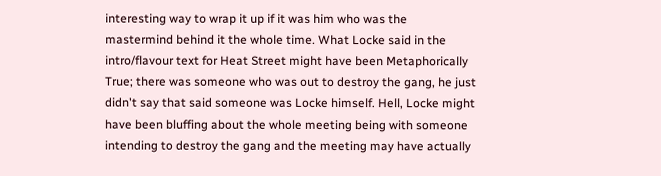interesting way to wrap it up if it was him who was the mastermind behind it the whole time. What Locke said in the intro/flavour text for Heat Street might have been Metaphorically True; there was someone who was out to destroy the gang, he just didn't say that said someone was Locke himself. Hell, Locke might have been bluffing about the whole meeting being with someone intending to destroy the gang and the meeting may have actually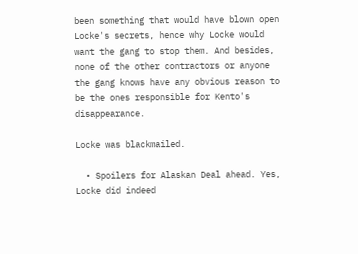been something that would have blown open Locke's secrets, hence why Locke would want the gang to stop them. And besides, none of the other contractors or anyone the gang knows have any obvious reason to be the ones responsible for Kento's disappearance.

Locke was blackmailed.

  • Spoilers for Alaskan Deal ahead. Yes, Locke did indeed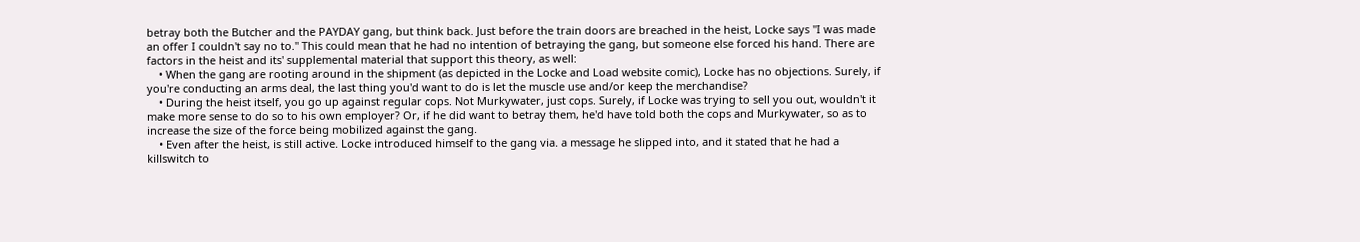betray both the Butcher and the PAYDAY gang, but think back. Just before the train doors are breached in the heist, Locke says "I was made an offer I couldn't say no to." This could mean that he had no intention of betraying the gang, but someone else forced his hand. There are factors in the heist and its' supplemental material that support this theory, as well:
    • When the gang are rooting around in the shipment (as depicted in the Locke and Load website comic), Locke has no objections. Surely, if you're conducting an arms deal, the last thing you'd want to do is let the muscle use and/or keep the merchandise?
    • During the heist itself, you go up against regular cops. Not Murkywater, just cops. Surely, if Locke was trying to sell you out, wouldn't it make more sense to do so to his own employer? Or, if he did want to betray them, he'd have told both the cops and Murkywater, so as to increase the size of the force being mobilized against the gang.
    • Even after the heist, is still active. Locke introduced himself to the gang via. a message he slipped into, and it stated that he had a killswitch to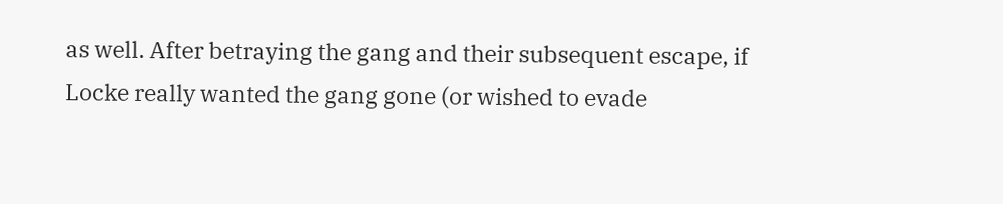as well. After betraying the gang and their subsequent escape, if Locke really wanted the gang gone (or wished to evade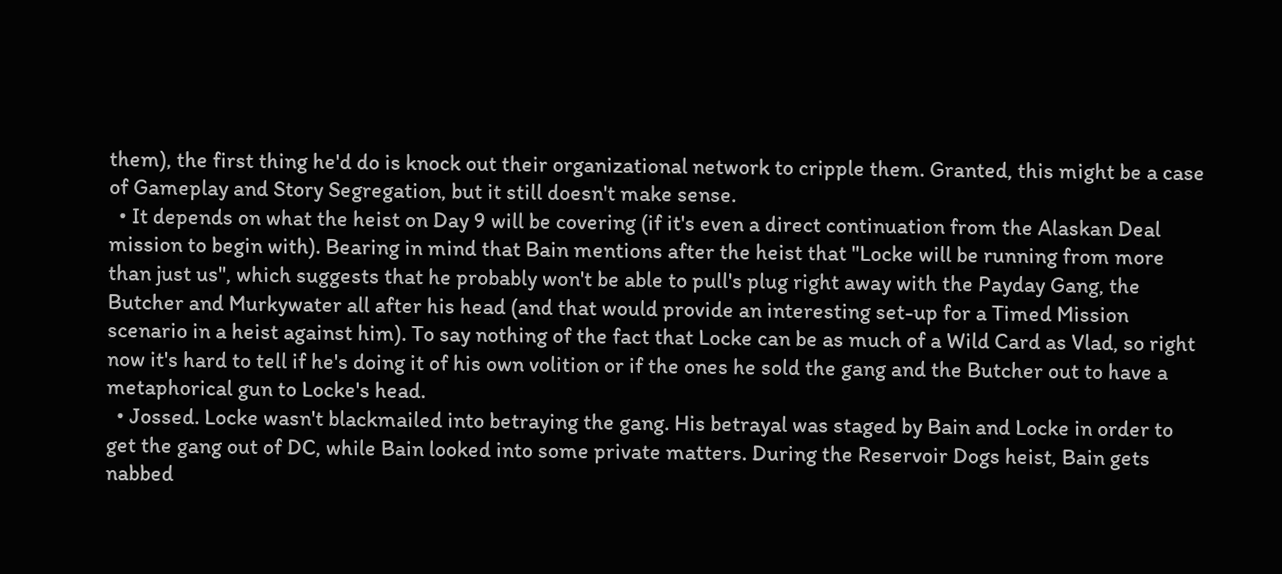them), the first thing he'd do is knock out their organizational network to cripple them. Granted, this might be a case of Gameplay and Story Segregation, but it still doesn't make sense.
  • It depends on what the heist on Day 9 will be covering (if it's even a direct continuation from the Alaskan Deal mission to begin with). Bearing in mind that Bain mentions after the heist that "Locke will be running from more than just us", which suggests that he probably won't be able to pull's plug right away with the Payday Gang, the Butcher and Murkywater all after his head (and that would provide an interesting set-up for a Timed Mission scenario in a heist against him). To say nothing of the fact that Locke can be as much of a Wild Card as Vlad, so right now it's hard to tell if he's doing it of his own volition or if the ones he sold the gang and the Butcher out to have a metaphorical gun to Locke's head.
  • Jossed. Locke wasn't blackmailed into betraying the gang. His betrayal was staged by Bain and Locke in order to get the gang out of DC, while Bain looked into some private matters. During the Reservoir Dogs heist, Bain gets nabbed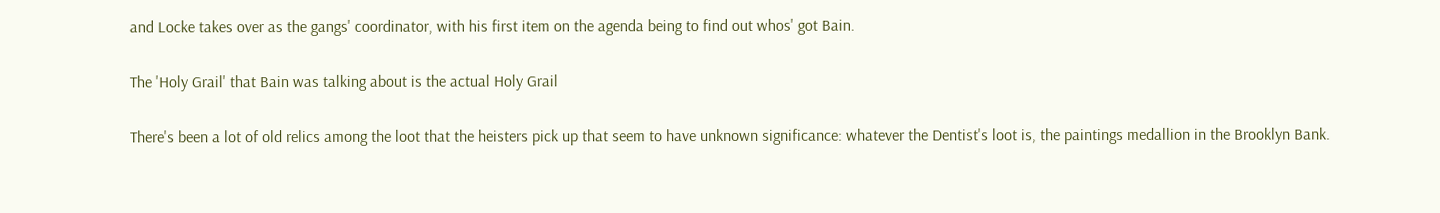and Locke takes over as the gangs' coordinator, with his first item on the agenda being to find out whos' got Bain.

The 'Holy Grail' that Bain was talking about is the actual Holy Grail

There's been a lot of old relics among the loot that the heisters pick up that seem to have unknown significance: whatever the Dentist's loot is, the paintings medallion in the Brooklyn Bank.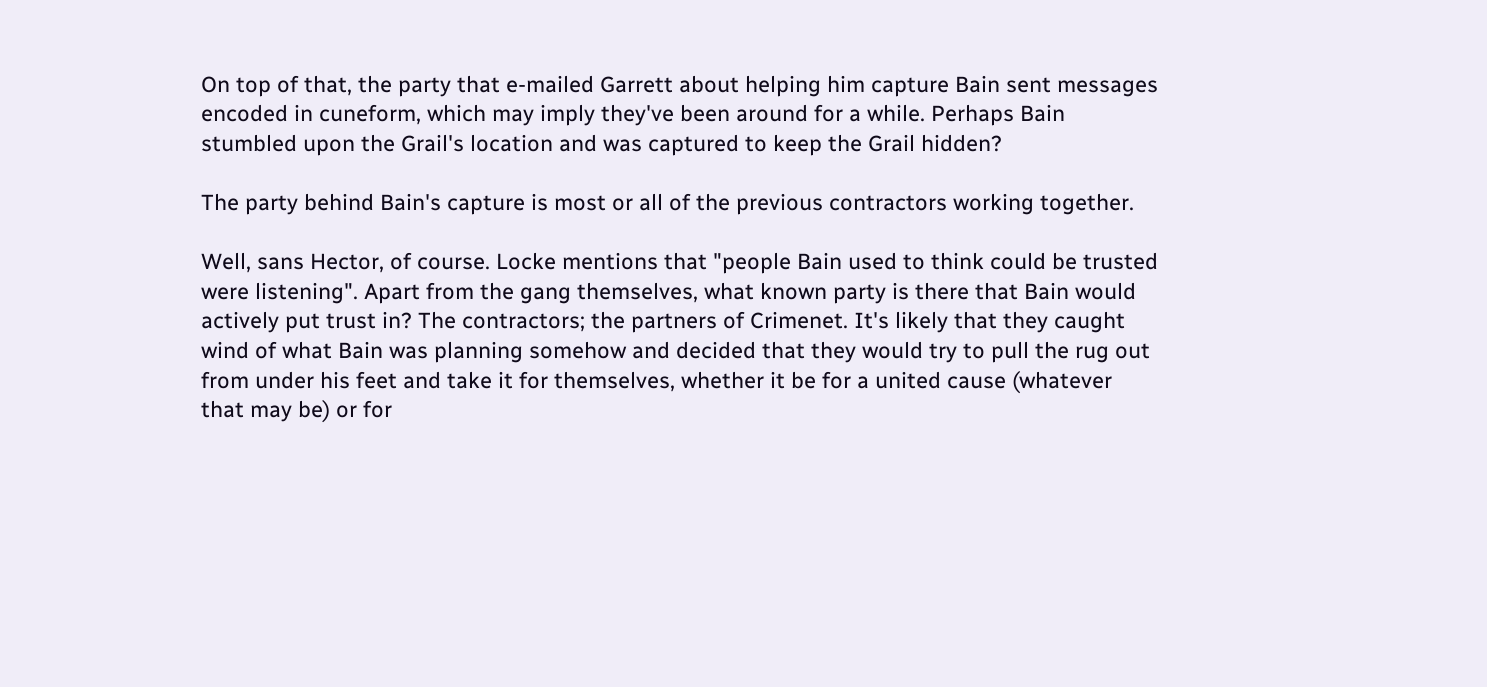On top of that, the party that e-mailed Garrett about helping him capture Bain sent messages encoded in cuneform, which may imply they've been around for a while. Perhaps Bain stumbled upon the Grail's location and was captured to keep the Grail hidden?

The party behind Bain's capture is most or all of the previous contractors working together.

Well, sans Hector, of course. Locke mentions that "people Bain used to think could be trusted were listening". Apart from the gang themselves, what known party is there that Bain would actively put trust in? The contractors; the partners of Crimenet. It's likely that they caught wind of what Bain was planning somehow and decided that they would try to pull the rug out from under his feet and take it for themselves, whether it be for a united cause (whatever that may be) or for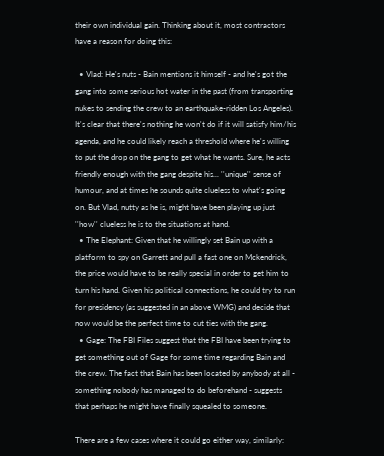their own individual gain. Thinking about it, most contractors have a reason for doing this:

  • Vlad: He's nuts - Bain mentions it himself - and he's got the gang into some serious hot water in the past (from transporting nukes to sending the crew to an earthquake-ridden Los Angeles). It's clear that there's nothing he won't do if it will satisfy him/his agenda, and he could likely reach a threshold where he's willing to put the drop on the gang to get what he wants. Sure, he acts friendly enough with the gang despite his... ''unique'' sense of humour, and at times he sounds quite clueless to what's going on. But Vlad, nutty as he is, might have been playing up just ''how'' clueless he is to the situations at hand.
  • The Elephant: Given that he willingly set Bain up with a platform to spy on Garrett and pull a fast one on Mckendrick, the price would have to be really special in order to get him to turn his hand. Given his political connections, he could try to run for presidency (as suggested in an above WMG) and decide that now would be the perfect time to cut ties with the gang.
  • Gage: The FBI Files suggest that the FBI have been trying to get something out of Gage for some time regarding Bain and the crew. The fact that Bain has been located by anybody at all - something nobody has managed to do beforehand - suggests that perhaps he might have finally squealed to someone.

There are a few cases where it could go either way, similarly: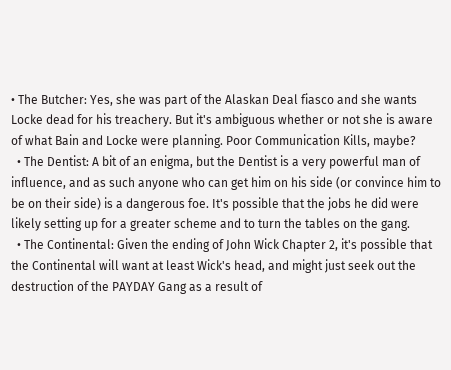• The Butcher: Yes, she was part of the Alaskan Deal fiasco and she wants Locke dead for his treachery. But it's ambiguous whether or not she is aware of what Bain and Locke were planning. Poor Communication Kills, maybe?
  • The Dentist: A bit of an enigma, but the Dentist is a very powerful man of influence, and as such anyone who can get him on his side (or convince him to be on their side) is a dangerous foe. It's possible that the jobs he did were likely setting up for a greater scheme and to turn the tables on the gang.
  • The Continental: Given the ending of John Wick Chapter 2, it's possible that the Continental will want at least Wick's head, and might just seek out the destruction of the PAYDAY Gang as a result of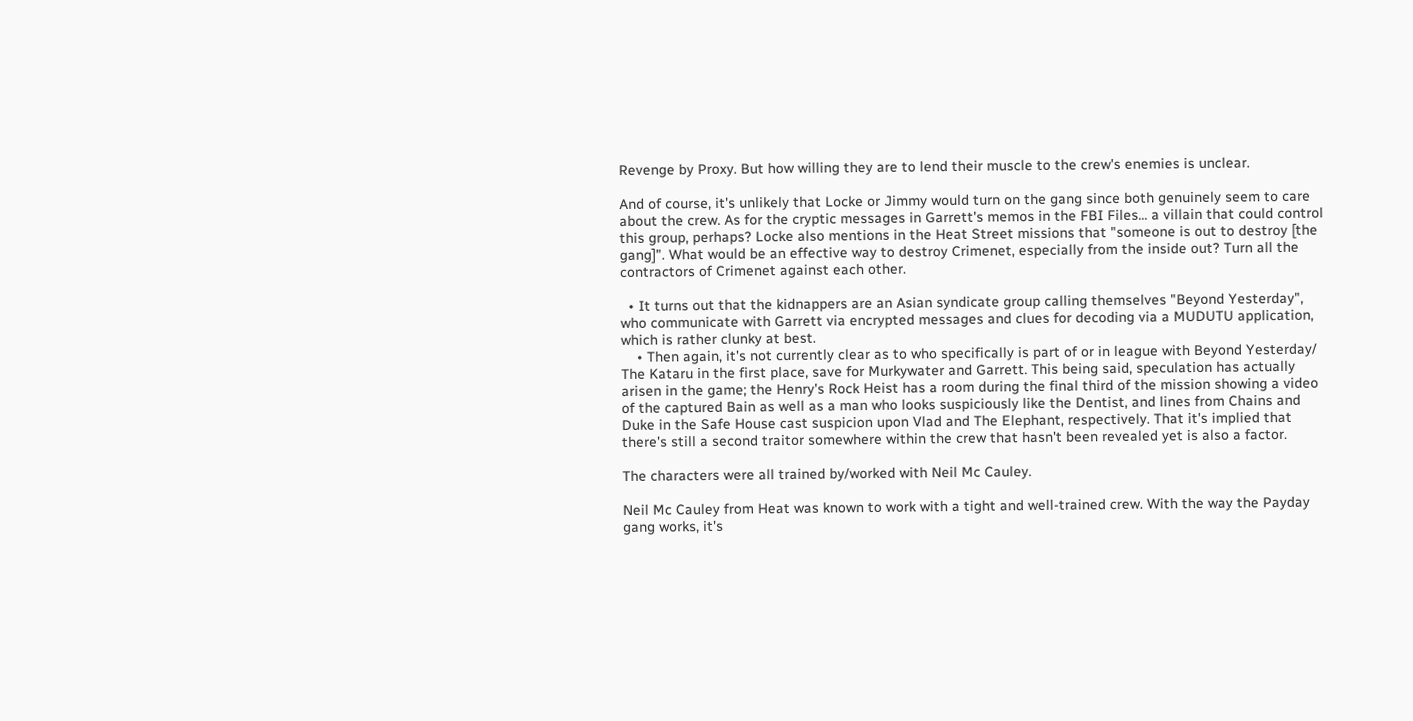Revenge by Proxy. But how willing they are to lend their muscle to the crew's enemies is unclear.

And of course, it's unlikely that Locke or Jimmy would turn on the gang since both genuinely seem to care about the crew. As for the cryptic messages in Garrett's memos in the FBI Files... a villain that could control this group, perhaps? Locke also mentions in the Heat Street missions that "someone is out to destroy [the gang]". What would be an effective way to destroy Crimenet, especially from the inside out? Turn all the contractors of Crimenet against each other.

  • It turns out that the kidnappers are an Asian syndicate group calling themselves "Beyond Yesterday", who communicate with Garrett via encrypted messages and clues for decoding via a MUDUTU application, which is rather clunky at best.
    • Then again, it's not currently clear as to who specifically is part of or in league with Beyond Yesterday/ The Kataru in the first place, save for Murkywater and Garrett. This being said, speculation has actually arisen in the game; the Henry's Rock Heist has a room during the final third of the mission showing a video of the captured Bain as well as a man who looks suspiciously like the Dentist, and lines from Chains and Duke in the Safe House cast suspicion upon Vlad and The Elephant, respectively. That it's implied that there's still a second traitor somewhere within the crew that hasn't been revealed yet is also a factor.

The characters were all trained by/worked with Neil Mc Cauley.

Neil Mc Cauley from Heat was known to work with a tight and well-trained crew. With the way the Payday gang works, it's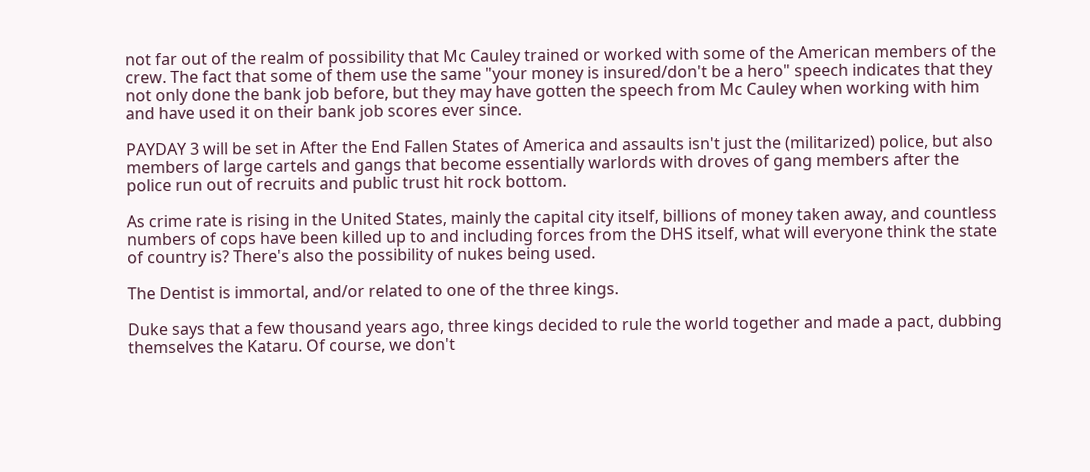not far out of the realm of possibility that Mc Cauley trained or worked with some of the American members of the crew. The fact that some of them use the same "your money is insured/don't be a hero" speech indicates that they not only done the bank job before, but they may have gotten the speech from Mc Cauley when working with him and have used it on their bank job scores ever since.

PAYDAY 3 will be set in After the End Fallen States of America and assaults isn't just the (militarized) police, but also members of large cartels and gangs that become essentially warlords with droves of gang members after the police run out of recruits and public trust hit rock bottom.

As crime rate is rising in the United States, mainly the capital city itself, billions of money taken away, and countless numbers of cops have been killed up to and including forces from the DHS itself, what will everyone think the state of country is? There's also the possibility of nukes being used.

The Dentist is immortal, and/or related to one of the three kings.

Duke says that a few thousand years ago, three kings decided to rule the world together and made a pact, dubbing themselves the Kataru. Of course, we don't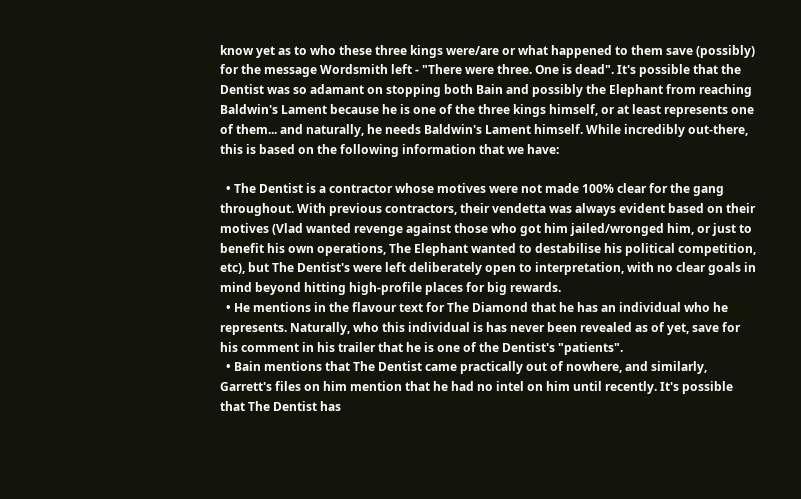know yet as to who these three kings were/are or what happened to them save (possibly) for the message Wordsmith left - "There were three. One is dead". It's possible that the Dentist was so adamant on stopping both Bain and possibly the Elephant from reaching Baldwin's Lament because he is one of the three kings himself, or at least represents one of them... and naturally, he needs Baldwin's Lament himself. While incredibly out-there, this is based on the following information that we have:

  • The Dentist is a contractor whose motives were not made 100% clear for the gang throughout. With previous contractors, their vendetta was always evident based on their motives (Vlad wanted revenge against those who got him jailed/wronged him, or just to benefit his own operations, The Elephant wanted to destabilise his political competition, etc), but The Dentist's were left deliberately open to interpretation, with no clear goals in mind beyond hitting high-profile places for big rewards.
  • He mentions in the flavour text for The Diamond that he has an individual who he represents. Naturally, who this individual is has never been revealed as of yet, save for his comment in his trailer that he is one of the Dentist's "patients".
  • Bain mentions that The Dentist came practically out of nowhere, and similarly, Garrett's files on him mention that he had no intel on him until recently. It's possible that The Dentist has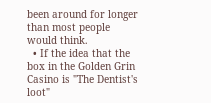been around for longer than most people would think.
  • If the idea that the box in the Golden Grin Casino is "The Dentist's loot"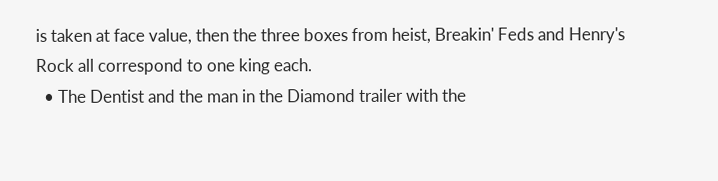is taken at face value, then the three boxes from heist, Breakin' Feds and Henry's Rock all correspond to one king each.
  • The Dentist and the man in the Diamond trailer with the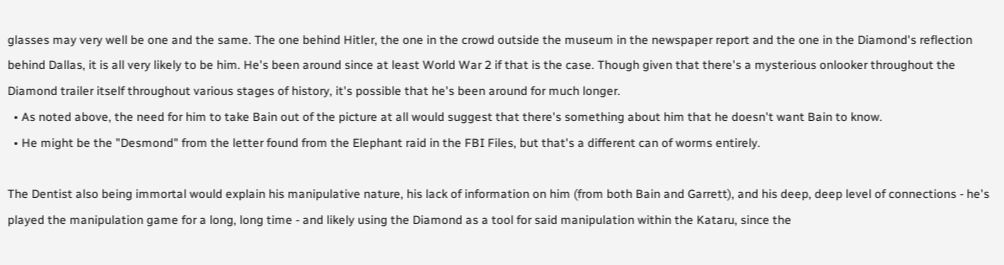glasses may very well be one and the same. The one behind Hitler, the one in the crowd outside the museum in the newspaper report and the one in the Diamond's reflection behind Dallas, it is all very likely to be him. He's been around since at least World War 2 if that is the case. Though given that there's a mysterious onlooker throughout the Diamond trailer itself throughout various stages of history, it's possible that he's been around for much longer.
  • As noted above, the need for him to take Bain out of the picture at all would suggest that there's something about him that he doesn't want Bain to know.
  • He might be the "Desmond" from the letter found from the Elephant raid in the FBI Files, but that's a different can of worms entirely.

The Dentist also being immortal would explain his manipulative nature, his lack of information on him (from both Bain and Garrett), and his deep, deep level of connections - he's played the manipulation game for a long, long time - and likely using the Diamond as a tool for said manipulation within the Kataru, since the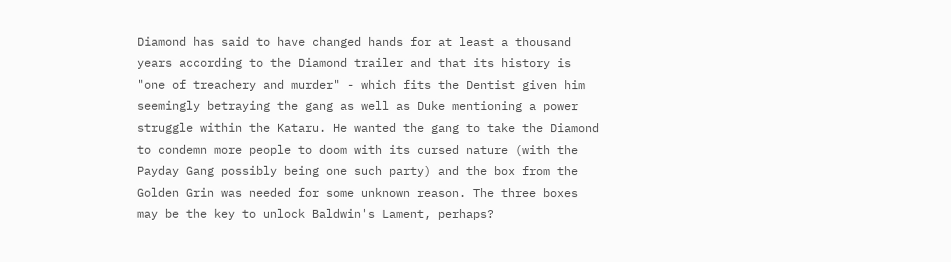Diamond has said to have changed hands for at least a thousand years according to the Diamond trailer and that its history is "one of treachery and murder" - which fits the Dentist given him seemingly betraying the gang as well as Duke mentioning a power struggle within the Kataru. He wanted the gang to take the Diamond to condemn more people to doom with its cursed nature (with the Payday Gang possibly being one such party) and the box from the Golden Grin was needed for some unknown reason. The three boxes may be the key to unlock Baldwin's Lament, perhaps?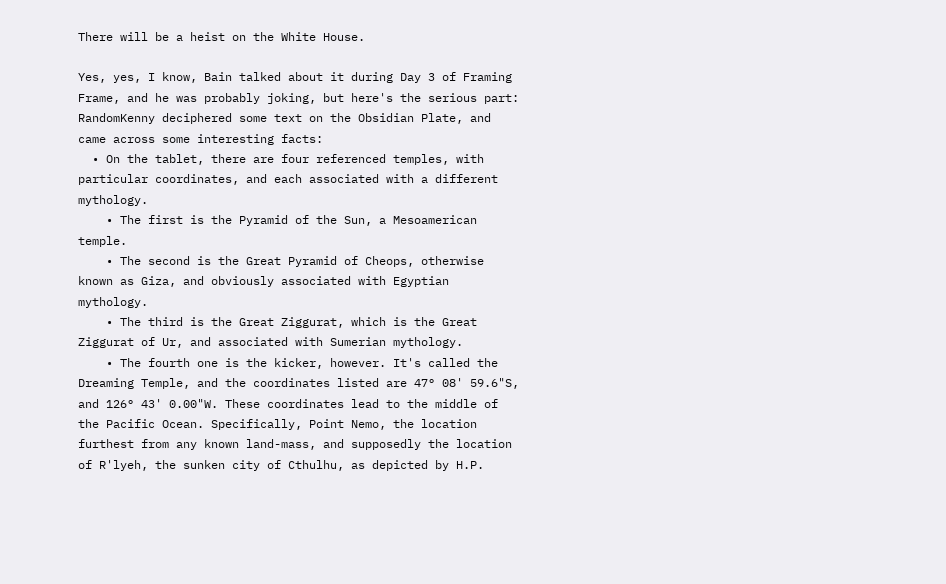There will be a heist on the White House.

Yes, yes, I know, Bain talked about it during Day 3 of Framing Frame, and he was probably joking, but here's the serious part: RandomKenny deciphered some text on the Obsidian Plate, and came across some interesting facts:
  • On the tablet, there are four referenced temples, with particular coordinates, and each associated with a different mythology.
    • The first is the Pyramid of the Sun, a Mesoamerican temple.
    • The second is the Great Pyramid of Cheops, otherwise known as Giza, and obviously associated with Egyptian mythology.
    • The third is the Great Ziggurat, which is the Great Ziggurat of Ur, and associated with Sumerian mythology.
    • The fourth one is the kicker, however. It's called the Dreaming Temple, and the coordinates listed are 47° 08' 59.6"S, and 126° 43' 0.00"W. These coordinates lead to the middle of the Pacific Ocean. Specifically, Point Nemo, the location furthest from any known land-mass, and supposedly the location of R'lyeh, the sunken city of Cthulhu, as depicted by H.P.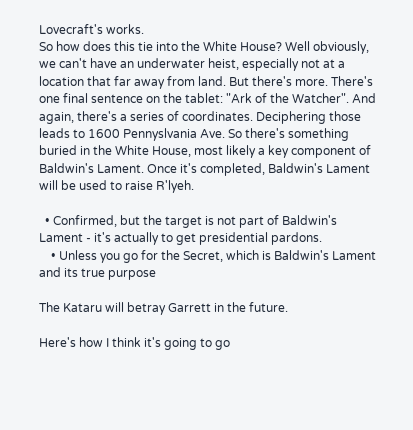Lovecraft's works.
So how does this tie into the White House? Well obviously, we can't have an underwater heist, especially not at a location that far away from land. But there's more. There's one final sentence on the tablet: "Ark of the Watcher". And again, there's a series of coordinates. Deciphering those leads to 1600 Pennyslvania Ave. So there's something buried in the White House, most likely a key component of Baldwin's Lament. Once it's completed, Baldwin's Lament will be used to raise R'lyeh.

  • Confirmed, but the target is not part of Baldwin's Lament - it's actually to get presidential pardons.
    • Unless you go for the Secret, which is Baldwin's Lament and its true purpose

The Kataru will betray Garrett in the future.

Here's how I think it's going to go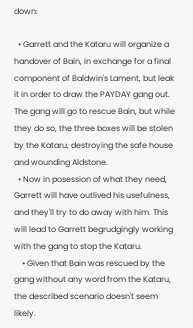down:

  • Garrett and the Kataru will organize a handover of Bain, in exchange for a final component of Baldwin's Lament, but leak it in order to draw the PAYDAY gang out. The gang will go to rescue Bain, but while they do so, the three boxes will be stolen by the Kataru, destroying the safe house and wounding Aldstone.
  • Now in posession of what they need, Garrett will have outlived his usefulness, and they'll try to do away with him. This will lead to Garrett begrudgingly working with the gang to stop the Kataru.
    • Given that Bain was rescued by the gang without any word from the Kataru, the described scenario doesn't seem likely.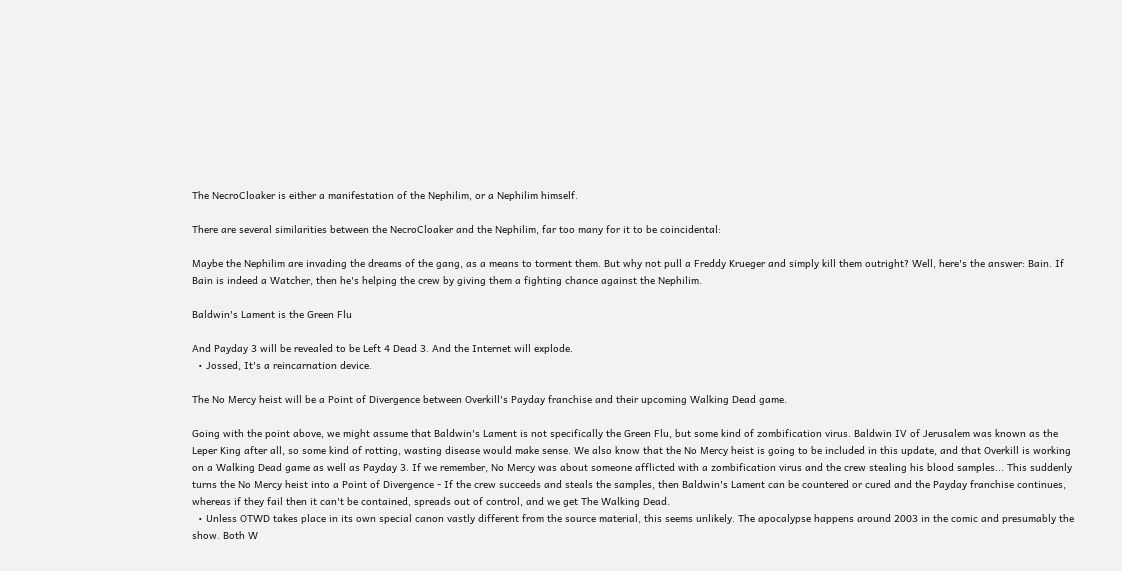The NecroCloaker is either a manifestation of the Nephilim, or a Nephilim himself.

There are several similarities between the NecroCloaker and the Nephilim, far too many for it to be coincidental:

Maybe the Nephilim are invading the dreams of the gang, as a means to torment them. But why not pull a Freddy Krueger and simply kill them outright? Well, here's the answer: Bain. If Bain is indeed a Watcher, then he's helping the crew by giving them a fighting chance against the Nephilim.

Baldwin's Lament is the Green Flu

And Payday 3 will be revealed to be Left 4 Dead 3. And the Internet will explode.
  • Jossed, It's a reincarnation device.

The No Mercy heist will be a Point of Divergence between Overkill's Payday franchise and their upcoming Walking Dead game.

Going with the point above, we might assume that Baldwin's Lament is not specifically the Green Flu, but some kind of zombification virus. Baldwin IV of Jerusalem was known as the Leper King after all, so some kind of rotting, wasting disease would make sense. We also know that the No Mercy heist is going to be included in this update, and that Overkill is working on a Walking Dead game as well as Payday 3. If we remember, No Mercy was about someone afflicted with a zombification virus and the crew stealing his blood samples... This suddenly turns the No Mercy heist into a Point of Divergence - If the crew succeeds and steals the samples, then Baldwin's Lament can be countered or cured and the Payday franchise continues, whereas if they fail then it can't be contained, spreads out of control, and we get The Walking Dead.
  • Unless OTWD takes place in its own special canon vastly different from the source material, this seems unlikely. The apocalypse happens around 2003 in the comic and presumably the show. Both W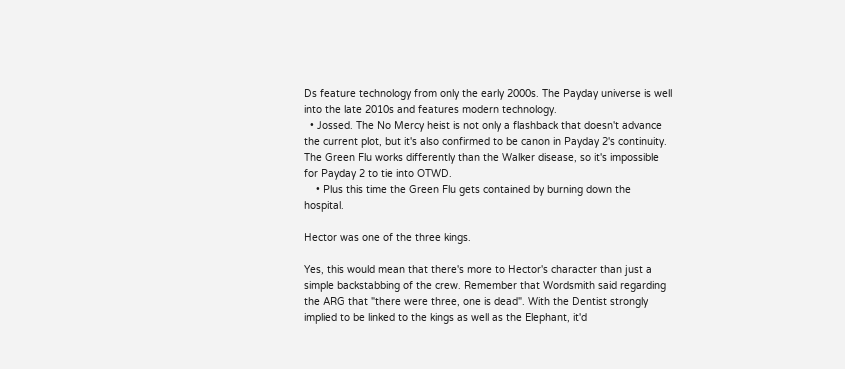Ds feature technology from only the early 2000s. The Payday universe is well into the late 2010s and features modern technology.
  • Jossed. The No Mercy heist is not only a flashback that doesn't advance the current plot, but it's also confirmed to be canon in Payday 2's continuity. The Green Flu works differently than the Walker disease, so it's impossible for Payday 2 to tie into OTWD.
    • Plus this time the Green Flu gets contained by burning down the hospital.

Hector was one of the three kings.

Yes, this would mean that there's more to Hector's character than just a simple backstabbing of the crew. Remember that Wordsmith said regarding the ARG that "there were three, one is dead". With the Dentist strongly implied to be linked to the kings as well as the Elephant, it'd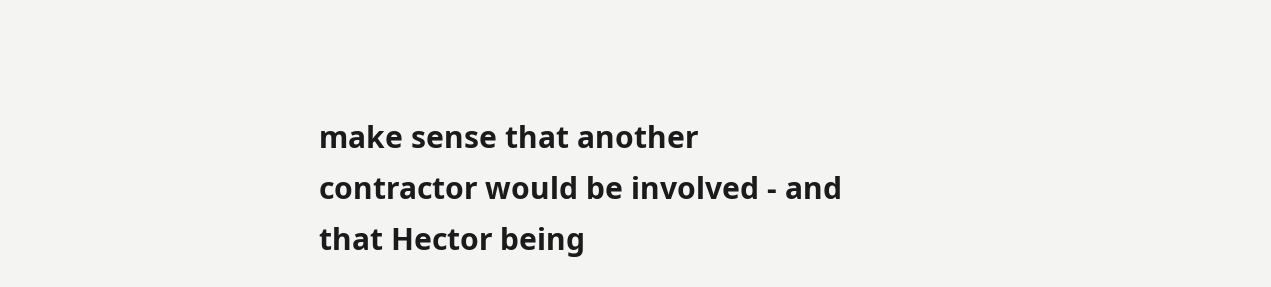make sense that another contractor would be involved - and that Hector being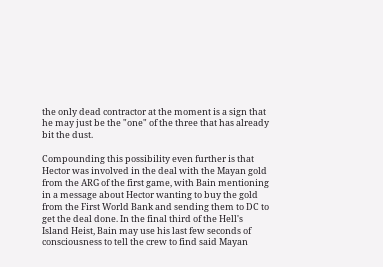the only dead contractor at the moment is a sign that he may just be the "one" of the three that has already bit the dust.

Compounding this possibility even further is that Hector was involved in the deal with the Mayan gold from the ARG of the first game, with Bain mentioning in a message about Hector wanting to buy the gold from the First World Bank and sending them to DC to get the deal done. In the final third of the Hell's Island Heist, Bain may use his last few seconds of consciousness to tell the crew to find said Mayan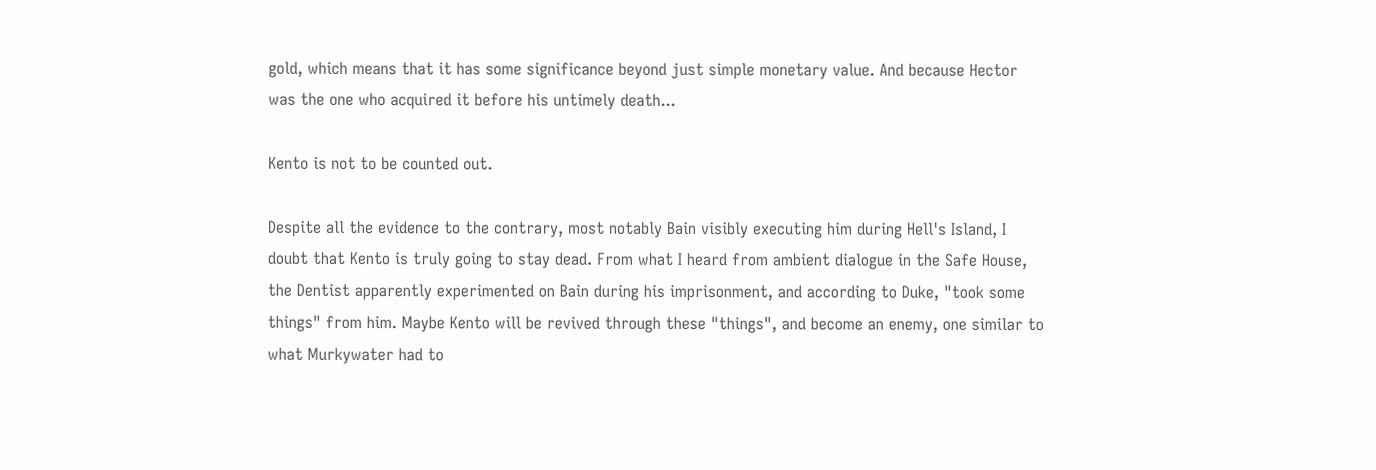gold, which means that it has some significance beyond just simple monetary value. And because Hector was the one who acquired it before his untimely death...

Kento is not to be counted out.

Despite all the evidence to the contrary, most notably Bain visibly executing him during Hell's Island, I doubt that Kento is truly going to stay dead. From what I heard from ambient dialogue in the Safe House, the Dentist apparently experimented on Bain during his imprisonment, and according to Duke, "took some things" from him. Maybe Kento will be revived through these "things", and become an enemy, one similar to what Murkywater had to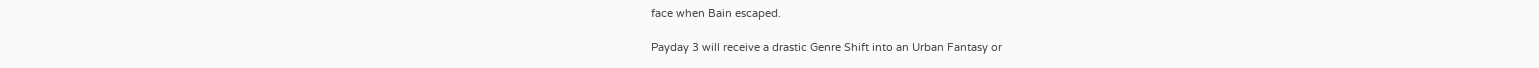face when Bain escaped.

Payday 3 will receive a drastic Genre Shift into an Urban Fantasy or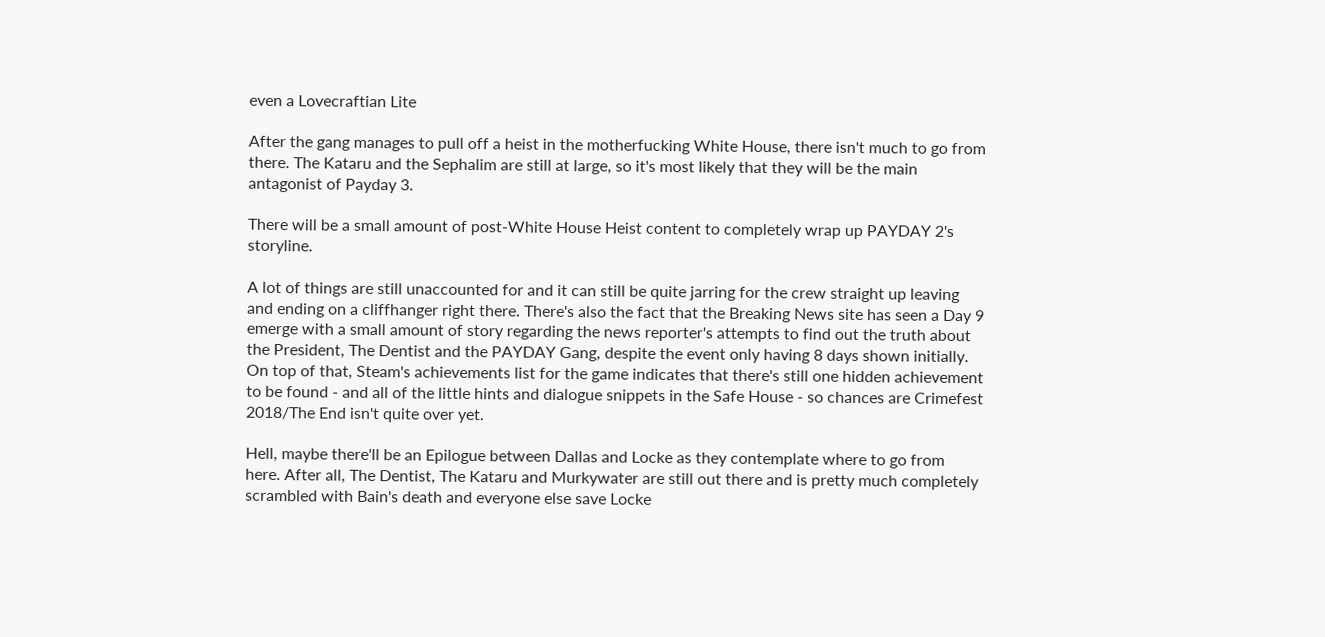even a Lovecraftian Lite

After the gang manages to pull off a heist in the motherfucking White House, there isn't much to go from there. The Kataru and the Sephalim are still at large, so it's most likely that they will be the main antagonist of Payday 3.

There will be a small amount of post-White House Heist content to completely wrap up PAYDAY 2's storyline.

A lot of things are still unaccounted for and it can still be quite jarring for the crew straight up leaving and ending on a cliffhanger right there. There's also the fact that the Breaking News site has seen a Day 9 emerge with a small amount of story regarding the news reporter's attempts to find out the truth about the President, The Dentist and the PAYDAY Gang, despite the event only having 8 days shown initially. On top of that, Steam's achievements list for the game indicates that there's still one hidden achievement to be found - and all of the little hints and dialogue snippets in the Safe House - so chances are Crimefest 2018/The End isn't quite over yet.

Hell, maybe there'll be an Epilogue between Dallas and Locke as they contemplate where to go from here. After all, The Dentist, The Kataru and Murkywater are still out there and is pretty much completely scrambled with Bain's death and everyone else save Locke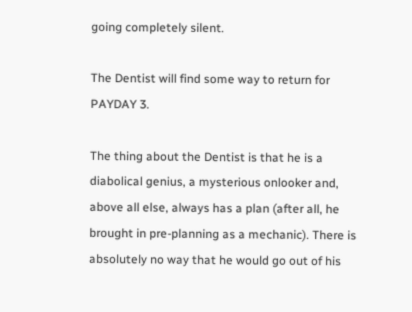going completely silent.

The Dentist will find some way to return for PAYDAY 3.

The thing about the Dentist is that he is a diabolical genius, a mysterious onlooker and, above all else, always has a plan (after all, he brought in pre-planning as a mechanic). There is absolutely no way that he would go out of his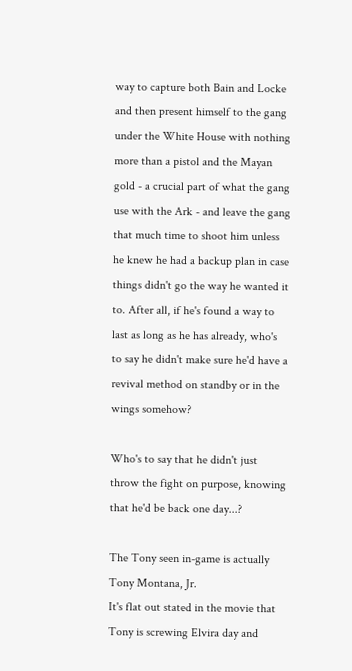way to capture both Bain and Locke and then present himself to the gang under the White House with nothing more than a pistol and the Mayan gold - a crucial part of what the gang use with the Ark - and leave the gang that much time to shoot him unless he knew he had a backup plan in case things didn't go the way he wanted it to. After all, if he's found a way to last as long as he has already, who's to say he didn't make sure he'd have a revival method on standby or in the wings somehow?

Who's to say that he didn't just throw the fight on purpose, knowing that he'd be back one day...?

The Tony seen in-game is actually Tony Montana, Jr.
It's flat out stated in the movie that Tony is screwing Elvira day and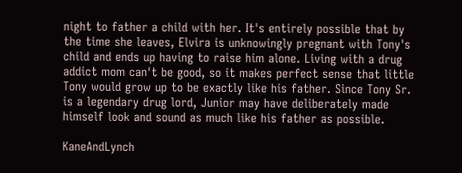night to father a child with her. It's entirely possible that by the time she leaves, Elvira is unknowingly pregnant with Tony's child and ends up having to raise him alone. Living with a drug addict mom can't be good, so it makes perfect sense that little Tony would grow up to be exactly like his father. Since Tony Sr. is a legendary drug lord, Junior may have deliberately made himself look and sound as much like his father as possible.

KaneAndLynch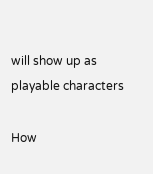will show up as playable characters

How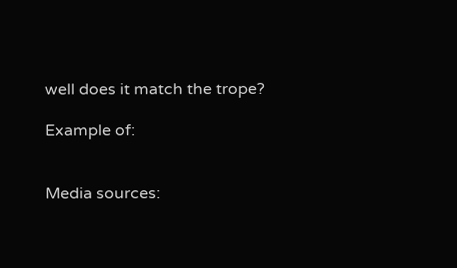well does it match the trope?

Example of:


Media sources: